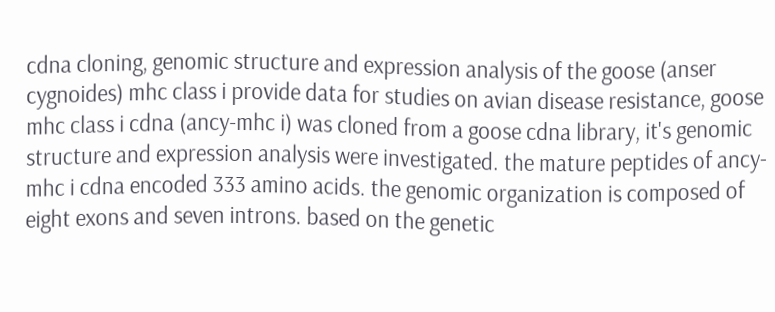cdna cloning, genomic structure and expression analysis of the goose (anser cygnoides) mhc class i provide data for studies on avian disease resistance, goose mhc class i cdna (ancy-mhc i) was cloned from a goose cdna library, it's genomic structure and expression analysis were investigated. the mature peptides of ancy-mhc i cdna encoded 333 amino acids. the genomic organization is composed of eight exons and seven introns. based on the genetic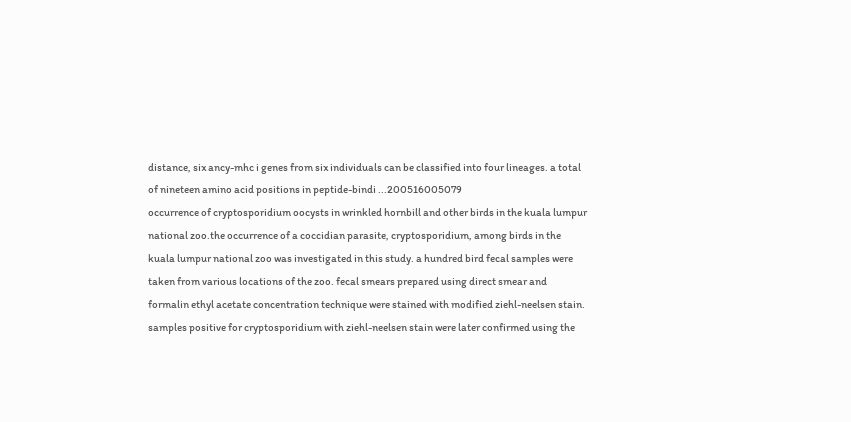distance, six ancy-mhc i genes from six individuals can be classified into four lineages. a total of nineteen amino acid positions in peptide-bindi ...200516005079
occurrence of cryptosporidium oocysts in wrinkled hornbill and other birds in the kuala lumpur national zoo.the occurrence of a coccidian parasite, cryptosporidium, among birds in the kuala lumpur national zoo was investigated in this study. a hundred bird fecal samples were taken from various locations of the zoo. fecal smears prepared using direct smear and formalin ethyl acetate concentration technique were stained with modified ziehl-neelsen stain. samples positive for cryptosporidium with ziehl-neelsen stain were later confirmed using the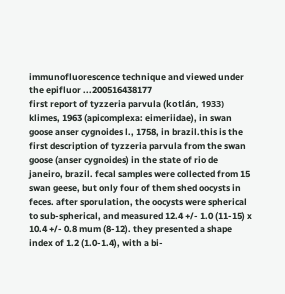immunofluorescence technique and viewed under the epifluor ...200516438177
first report of tyzzeria parvula (kotlán, 1933) klimes, 1963 (apicomplexa: eimeriidae), in swan goose anser cygnoides l., 1758, in brazil.this is the first description of tyzzeria parvula from the swan goose (anser cygnoides) in the state of rio de janeiro, brazil. fecal samples were collected from 15 swan geese, but only four of them shed oocysts in feces. after sporulation, the oocysts were spherical to sub-spherical, and measured 12.4 +/- 1.0 (11-15) x 10.4 +/- 0.8 mum (8-12). they presented a shape index of 1.2 (1.0-1.4), with a bi-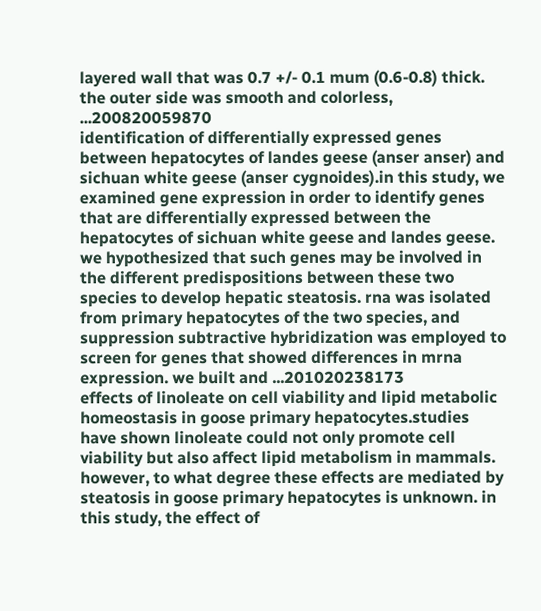layered wall that was 0.7 +/- 0.1 mum (0.6-0.8) thick. the outer side was smooth and colorless, ...200820059870
identification of differentially expressed genes between hepatocytes of landes geese (anser anser) and sichuan white geese (anser cygnoides).in this study, we examined gene expression in order to identify genes that are differentially expressed between the hepatocytes of sichuan white geese and landes geese. we hypothesized that such genes may be involved in the different predispositions between these two species to develop hepatic steatosis. rna was isolated from primary hepatocytes of the two species, and suppression subtractive hybridization was employed to screen for genes that showed differences in mrna expression. we built and ...201020238173
effects of linoleate on cell viability and lipid metabolic homeostasis in goose primary hepatocytes.studies have shown linoleate could not only promote cell viability but also affect lipid metabolism in mammals. however, to what degree these effects are mediated by steatosis in goose primary hepatocytes is unknown. in this study, the effect of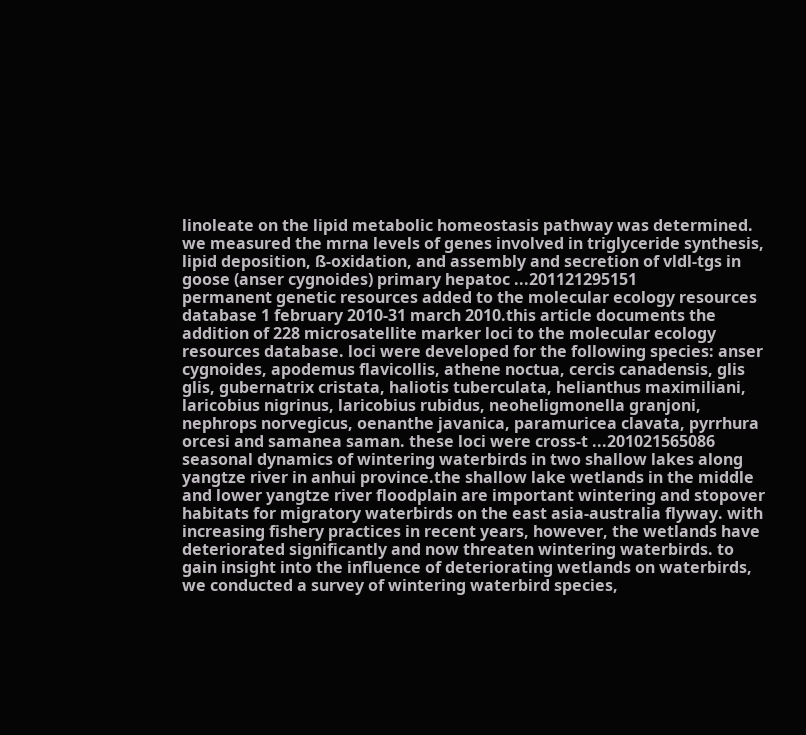linoleate on the lipid metabolic homeostasis pathway was determined. we measured the mrna levels of genes involved in triglyceride synthesis, lipid deposition, ß-oxidation, and assembly and secretion of vldl-tgs in goose (anser cygnoides) primary hepatoc ...201121295151
permanent genetic resources added to the molecular ecology resources database 1 february 2010-31 march 2010.this article documents the addition of 228 microsatellite marker loci to the molecular ecology resources database. loci were developed for the following species: anser cygnoides, apodemus flavicollis, athene noctua, cercis canadensis, glis glis, gubernatrix cristata, haliotis tuberculata, helianthus maximiliani, laricobius nigrinus, laricobius rubidus, neoheligmonella granjoni, nephrops norvegicus, oenanthe javanica, paramuricea clavata, pyrrhura orcesi and samanea saman. these loci were cross-t ...201021565086
seasonal dynamics of wintering waterbirds in two shallow lakes along yangtze river in anhui province.the shallow lake wetlands in the middle and lower yangtze river floodplain are important wintering and stopover habitats for migratory waterbirds on the east asia-australia flyway. with increasing fishery practices in recent years, however, the wetlands have deteriorated significantly and now threaten wintering waterbirds. to gain insight into the influence of deteriorating wetlands on waterbirds, we conducted a survey of wintering waterbird species,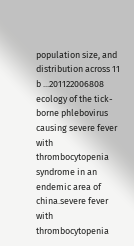population size, and distribution across 11 b ...201122006808
ecology of the tick-borne phlebovirus causing severe fever with thrombocytopenia syndrome in an endemic area of china.severe fever with thrombocytopenia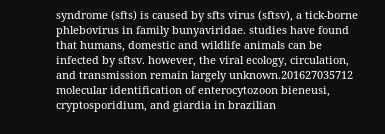syndrome (sfts) is caused by sfts virus (sftsv), a tick-borne phlebovirus in family bunyaviridae. studies have found that humans, domestic and wildlife animals can be infected by sftsv. however, the viral ecology, circulation, and transmission remain largely unknown.201627035712
molecular identification of enterocytozoon bieneusi, cryptosporidium, and giardia in brazilian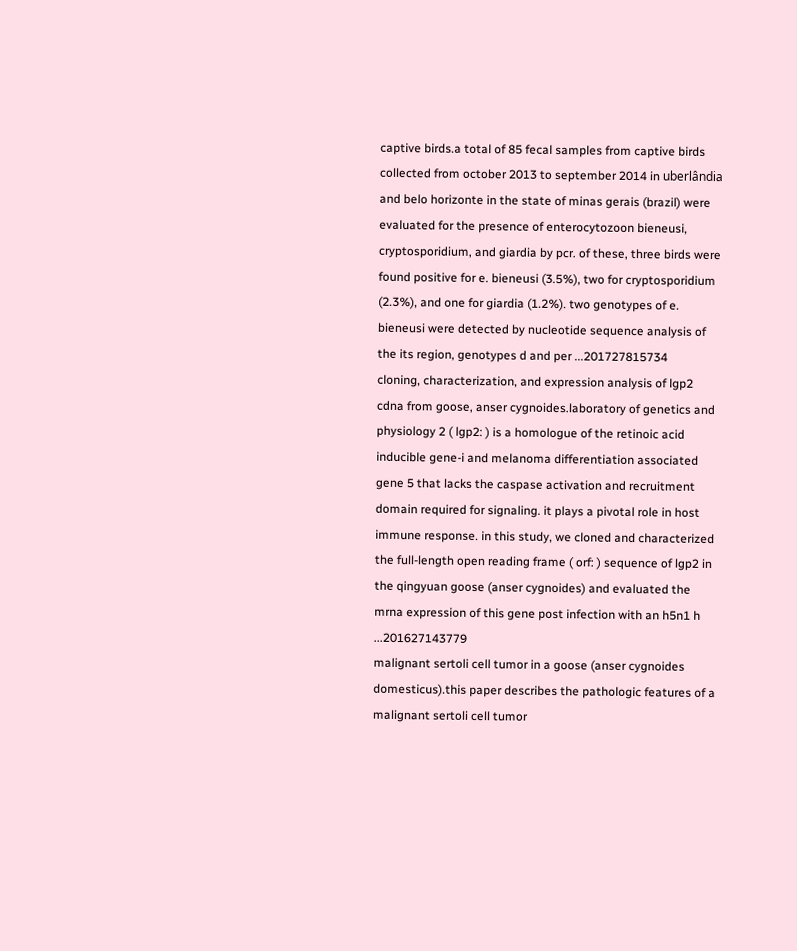captive birds.a total of 85 fecal samples from captive birds collected from october 2013 to september 2014 in uberlândia and belo horizonte in the state of minas gerais (brazil) were evaluated for the presence of enterocytozoon bieneusi, cryptosporidium, and giardia by pcr. of these, three birds were found positive for e. bieneusi (3.5%), two for cryptosporidium (2.3%), and one for giardia (1.2%). two genotypes of e. bieneusi were detected by nucleotide sequence analysis of the its region, genotypes d and per ...201727815734
cloning, characterization, and expression analysis of lgp2 cdna from goose, anser cygnoides.laboratory of genetics and physiology 2 ( lgp2: ) is a homologue of the retinoic acid inducible gene-i and melanoma differentiation associated gene 5 that lacks the caspase activation and recruitment domain required for signaling. it plays a pivotal role in host immune response. in this study, we cloned and characterized the full-length open reading frame ( orf: ) sequence of lgp2 in the qingyuan goose (anser cygnoides) and evaluated the mrna expression of this gene post infection with an h5n1 h ...201627143779
malignant sertoli cell tumor in a goose (anser cygnoides domesticus).this paper describes the pathologic features of a malignant sertoli cell tumor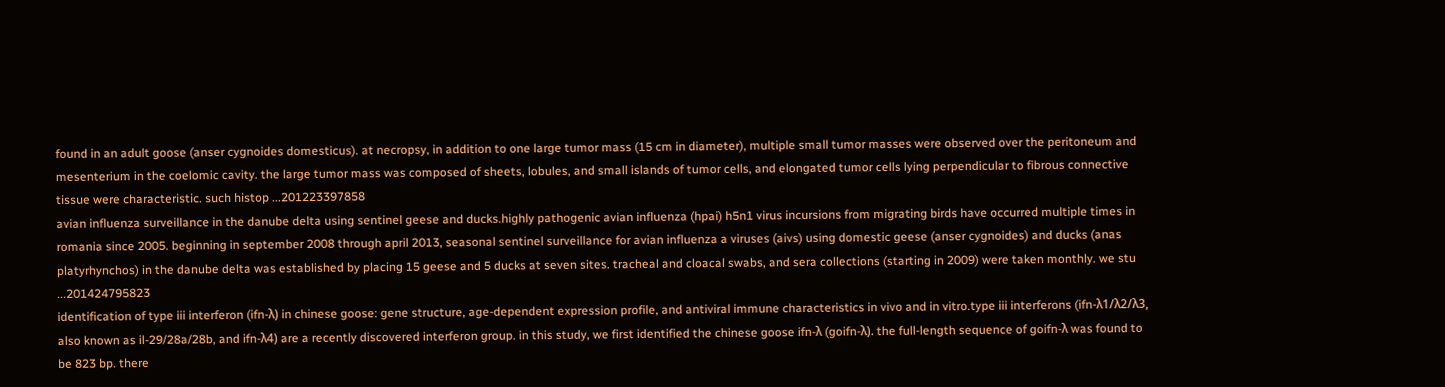found in an adult goose (anser cygnoides domesticus). at necropsy, in addition to one large tumor mass (15 cm in diameter), multiple small tumor masses were observed over the peritoneum and mesenterium in the coelomic cavity. the large tumor mass was composed of sheets, lobules, and small islands of tumor cells, and elongated tumor cells lying perpendicular to fibrous connective tissue were characteristic. such histop ...201223397858
avian influenza surveillance in the danube delta using sentinel geese and ducks.highly pathogenic avian influenza (hpai) h5n1 virus incursions from migrating birds have occurred multiple times in romania since 2005. beginning in september 2008 through april 2013, seasonal sentinel surveillance for avian influenza a viruses (aivs) using domestic geese (anser cygnoides) and ducks (anas platyrhynchos) in the danube delta was established by placing 15 geese and 5 ducks at seven sites. tracheal and cloacal swabs, and sera collections (starting in 2009) were taken monthly. we stu ...201424795823
identification of type iii interferon (ifn-λ) in chinese goose: gene structure, age-dependent expression profile, and antiviral immune characteristics in vivo and in vitro.type iii interferons (ifn-λ1/λ2/λ3, also known as il-29/28a/28b, and ifn-λ4) are a recently discovered interferon group. in this study, we first identified the chinese goose ifn-λ (goifn-λ). the full-length sequence of goifn-λ was found to be 823 bp. there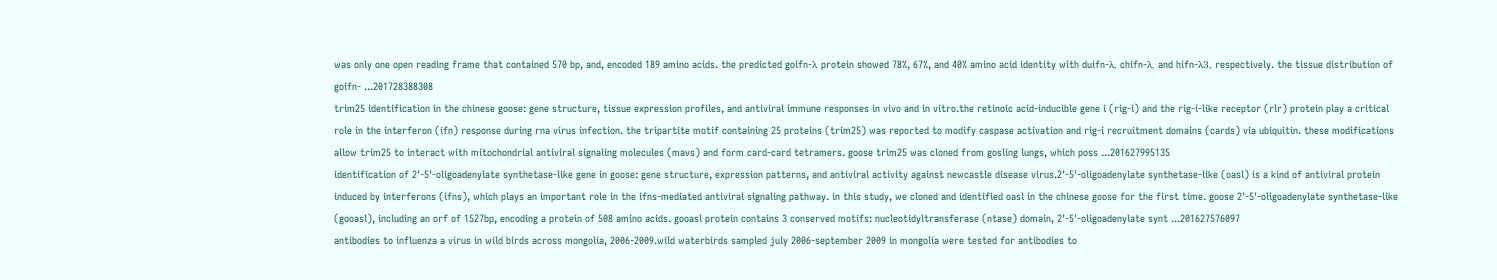was only one open reading frame that contained 570 bp, and, encoded 189 amino acids. the predicted goifn-λ protein showed 78%, 67%, and 40% amino acid identity with duifn-λ, chifn-λ, and hifn-λ3, respectively. the tissue distribution of goifn- ...201728388308
trim25 identification in the chinese goose: gene structure, tissue expression profiles, and antiviral immune responses in vivo and in vitro.the retinoic acid-inducible gene i (rig-i) and the rig-i-like receptor (rlr) protein play a critical role in the interferon (ifn) response during rna virus infection. the tripartite motif containing 25 proteins (trim25) was reported to modify caspase activation and rig-i recruitment domains (cards) via ubiquitin. these modifications allow trim25 to interact with mitochondrial antiviral signaling molecules (mavs) and form card-card tetramers. goose trim25 was cloned from gosling lungs, which poss ...201627995135
identification of 2'-5'-oligoadenylate synthetase-like gene in goose: gene structure, expression patterns, and antiviral activity against newcastle disease virus.2'-5'-oligoadenylate synthetase-like (oasl) is a kind of antiviral protein induced by interferons (ifns), which plays an important role in the ifns-mediated antiviral signaling pathway. in this study, we cloned and identified oasl in the chinese goose for the first time. goose 2'-5'-oligoadenylate synthetase-like (gooasl), including an orf of 1527bp, encoding a protein of 508 amino acids. gooasl protein contains 3 conserved motifs: nucleotidyltransferase (ntase) domain, 2'-5'-oligoadenylate synt ...201627576097
antibodies to influenza a virus in wild birds across mongolia, 2006-2009.wild waterbirds sampled july 2006-september 2009 in mongolia were tested for antibodies to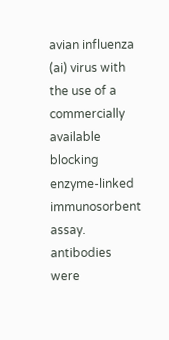avian influenza (ai) virus with the use of a commercially available blocking enzyme-linked immunosorbent assay. antibodies were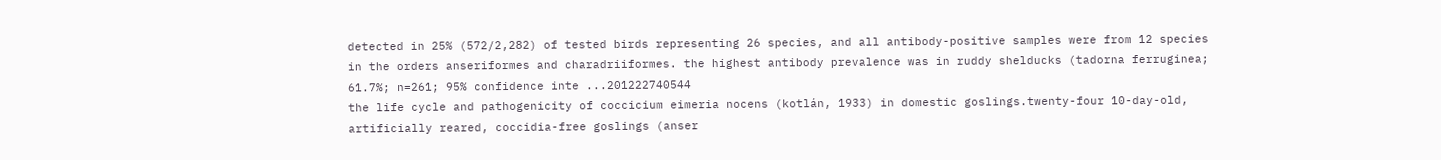detected in 25% (572/2,282) of tested birds representing 26 species, and all antibody-positive samples were from 12 species in the orders anseriformes and charadriiformes. the highest antibody prevalence was in ruddy shelducks (tadorna ferruginea; 61.7%; n=261; 95% confidence inte ...201222740544
the life cycle and pathogenicity of coccicium eimeria nocens (kotlán, 1933) in domestic goslings.twenty-four 10-day-old, artificially reared, coccidia-free goslings (anser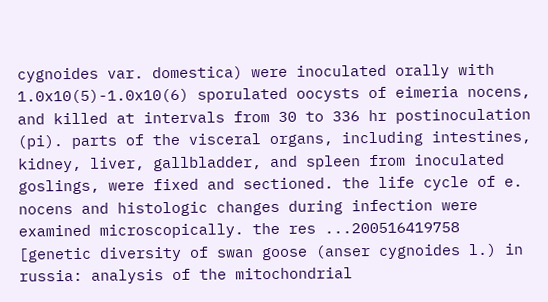cygnoides var. domestica) were inoculated orally with 1.0x10(5)-1.0x10(6) sporulated oocysts of eimeria nocens, and killed at intervals from 30 to 336 hr postinoculation (pi). parts of the visceral organs, including intestines, kidney, liver, gallbladder, and spleen from inoculated goslings, were fixed and sectioned. the life cycle of e. nocens and histologic changes during infection were examined microscopically. the res ...200516419758
[genetic diversity of swan goose (anser cygnoides l.) in russia: analysis of the mitochondrial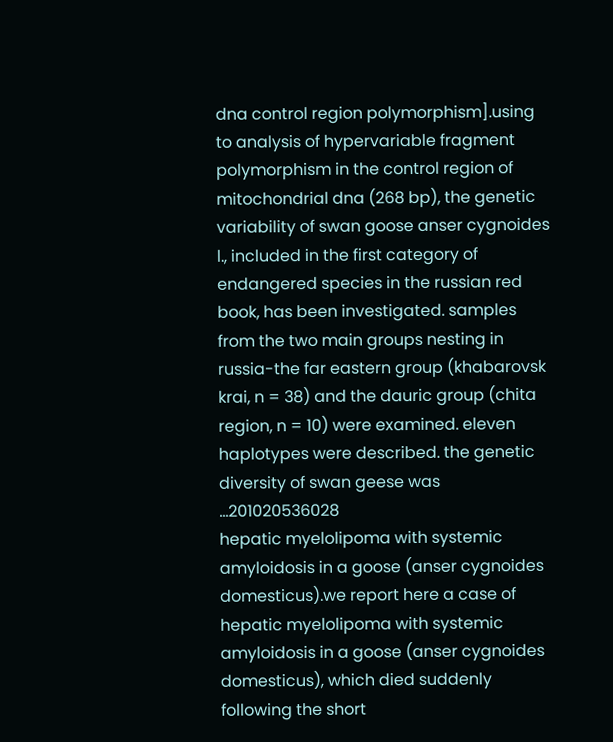dna control region polymorphism].using to analysis of hypervariable fragment polymorphism in the control region of mitochondrial dna (268 bp), the genetic variability of swan goose anser cygnoides l., included in the first category of endangered species in the russian red book, has been investigated. samples from the two main groups nesting in russia-the far eastern group (khabarovsk krai, n = 38) and the dauric group (chita region, n = 10) were examined. eleven haplotypes were described. the genetic diversity of swan geese was ...201020536028
hepatic myelolipoma with systemic amyloidosis in a goose (anser cygnoides domesticus).we report here a case of hepatic myelolipoma with systemic amyloidosis in a goose (anser cygnoides domesticus), which died suddenly following the short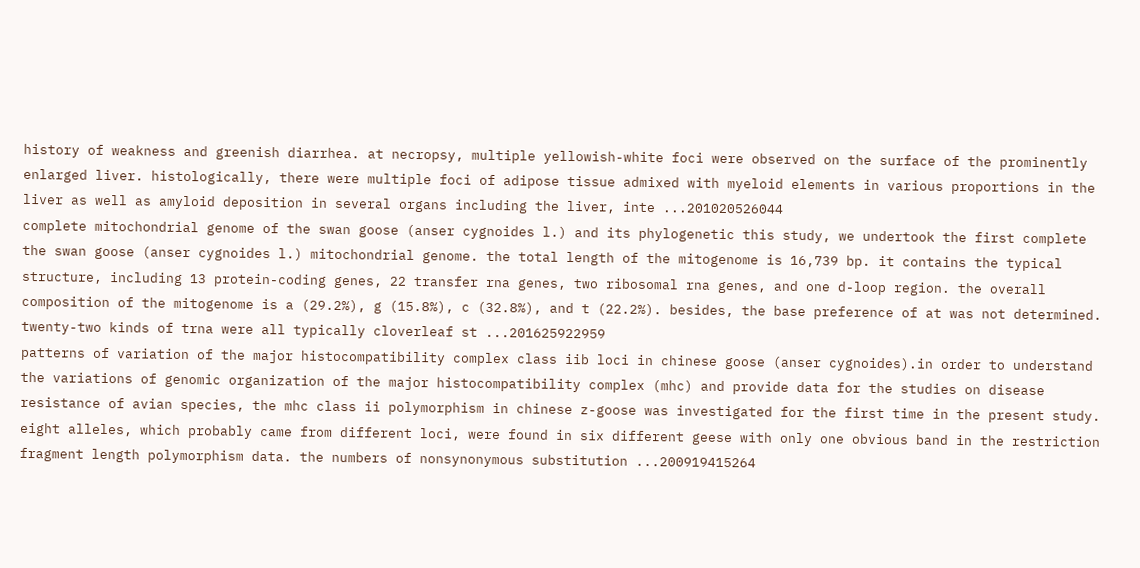history of weakness and greenish diarrhea. at necropsy, multiple yellowish-white foci were observed on the surface of the prominently enlarged liver. histologically, there were multiple foci of adipose tissue admixed with myeloid elements in various proportions in the liver as well as amyloid deposition in several organs including the liver, inte ...201020526044
complete mitochondrial genome of the swan goose (anser cygnoides l.) and its phylogenetic this study, we undertook the first complete the swan goose (anser cygnoides l.) mitochondrial genome. the total length of the mitogenome is 16,739 bp. it contains the typical structure, including 13 protein-coding genes, 22 transfer rna genes, two ribosomal rna genes, and one d-loop region. the overall composition of the mitogenome is a (29.2%), g (15.8%), c (32.8%), and t (22.2%). besides, the base preference of at was not determined. twenty-two kinds of trna were all typically cloverleaf st ...201625922959
patterns of variation of the major histocompatibility complex class iib loci in chinese goose (anser cygnoides).in order to understand the variations of genomic organization of the major histocompatibility complex (mhc) and provide data for the studies on disease resistance of avian species, the mhc class ii polymorphism in chinese z-goose was investigated for the first time in the present study. eight alleles, which probably came from different loci, were found in six different geese with only one obvious band in the restriction fragment length polymorphism data. the numbers of nonsynonymous substitution ...200919415264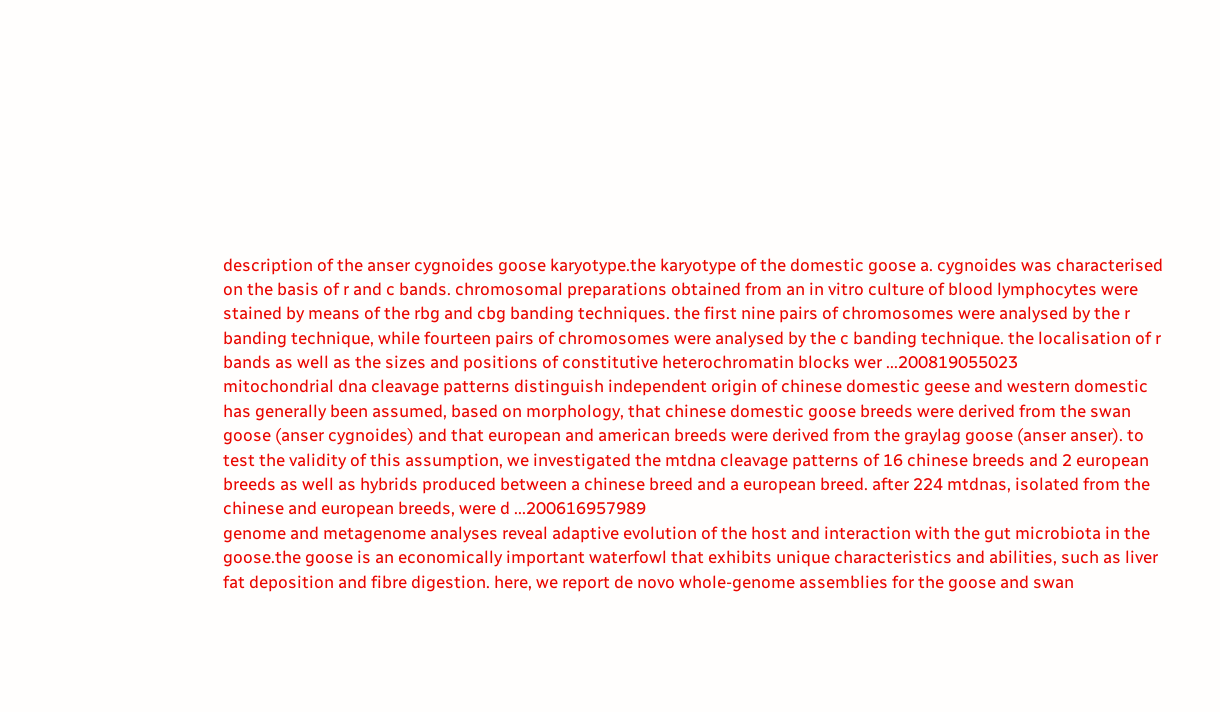description of the anser cygnoides goose karyotype.the karyotype of the domestic goose a. cygnoides was characterised on the basis of r and c bands. chromosomal preparations obtained from an in vitro culture of blood lymphocytes were stained by means of the rbg and cbg banding techniques. the first nine pairs of chromosomes were analysed by the r banding technique, while fourteen pairs of chromosomes were analysed by the c banding technique. the localisation of r bands as well as the sizes and positions of constitutive heterochromatin blocks wer ...200819055023
mitochondrial dna cleavage patterns distinguish independent origin of chinese domestic geese and western domestic has generally been assumed, based on morphology, that chinese domestic goose breeds were derived from the swan goose (anser cygnoides) and that european and american breeds were derived from the graylag goose (anser anser). to test the validity of this assumption, we investigated the mtdna cleavage patterns of 16 chinese breeds and 2 european breeds as well as hybrids produced between a chinese breed and a european breed. after 224 mtdnas, isolated from the chinese and european breeds, were d ...200616957989
genome and metagenome analyses reveal adaptive evolution of the host and interaction with the gut microbiota in the goose.the goose is an economically important waterfowl that exhibits unique characteristics and abilities, such as liver fat deposition and fibre digestion. here, we report de novo whole-genome assemblies for the goose and swan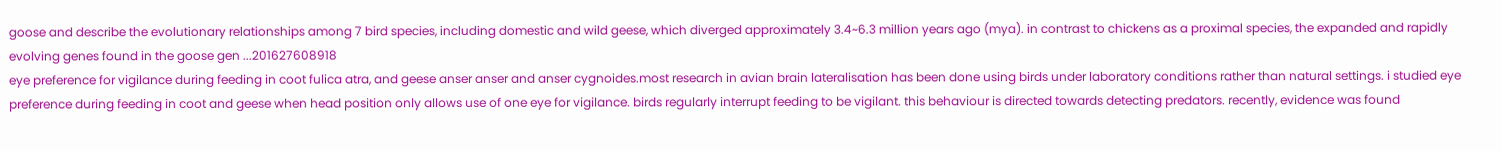goose and describe the evolutionary relationships among 7 bird species, including domestic and wild geese, which diverged approximately 3.4~6.3 million years ago (mya). in contrast to chickens as a proximal species, the expanded and rapidly evolving genes found in the goose gen ...201627608918
eye preference for vigilance during feeding in coot fulica atra, and geese anser anser and anser cygnoides.most research in avian brain lateralisation has been done using birds under laboratory conditions rather than natural settings. i studied eye preference during feeding in coot and geese when head position only allows use of one eye for vigilance. birds regularly interrupt feeding to be vigilant. this behaviour is directed towards detecting predators. recently, evidence was found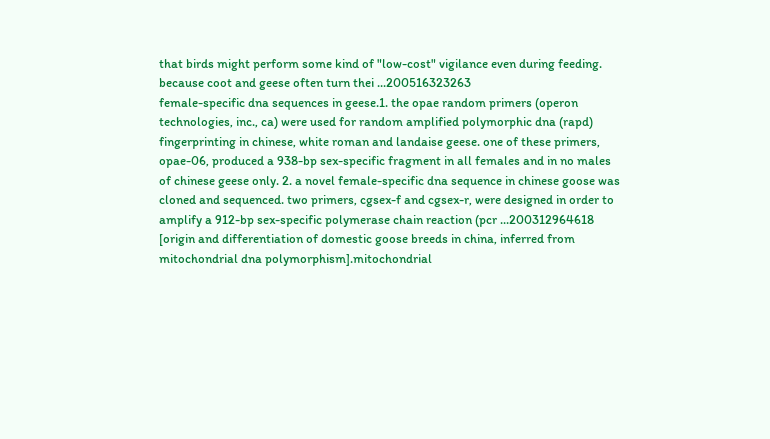that birds might perform some kind of "low-cost" vigilance even during feeding. because coot and geese often turn thei ...200516323263
female-specific dna sequences in geese.1. the opae random primers (operon technologies, inc., ca) were used for random amplified polymorphic dna (rapd) fingerprinting in chinese, white roman and landaise geese. one of these primers, opae-06, produced a 938-bp sex-specific fragment in all females and in no males of chinese geese only. 2. a novel female-specific dna sequence in chinese goose was cloned and sequenced. two primers, cgsex-f and cgsex-r, were designed in order to amplify a 912-bp sex-specific polymerase chain reaction (pcr ...200312964618
[origin and differentiation of domestic goose breeds in china, inferred from mitochondrial dna polymorphism].mitochondrial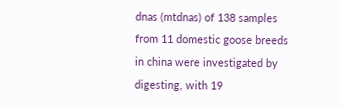dnas (mtdnas) of 138 samples from 11 domestic goose breeds in china were investigated by digesting, with 19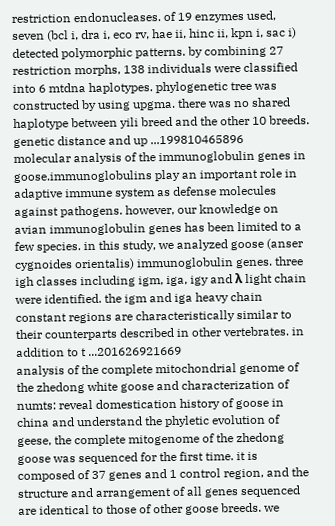restriction endonucleases. of 19 enzymes used, seven (bcl i, dra i, eco rv, hae ii, hinc ii, kpn i, sac i) detected polymorphic patterns. by combining 27 restriction morphs, 138 individuals were classified into 6 mtdna haplotypes. phylogenetic tree was constructed by using upgma. there was no shared haplotype between yili breed and the other 10 breeds. genetic distance and up ...199810465896
molecular analysis of the immunoglobulin genes in goose.immunoglobulins play an important role in adaptive immune system as defense molecules against pathogens. however, our knowledge on avian immunoglobulin genes has been limited to a few species. in this study, we analyzed goose (anser cygnoides orientalis) immunoglobulin genes. three igh classes including igm, iga, igy and λ light chain were identified. the igm and iga heavy chain constant regions are characteristically similar to their counterparts described in other vertebrates. in addition to t ...201626921669
analysis of the complete mitochondrial genome of the zhedong white goose and characterization of numts: reveal domestication history of goose in china and understand the phyletic evolution of geese, the complete mitogenome of the zhedong goose was sequenced for the first time. it is composed of 37 genes and 1 control region, and the structure and arrangement of all genes sequenced are identical to those of other goose breeds. we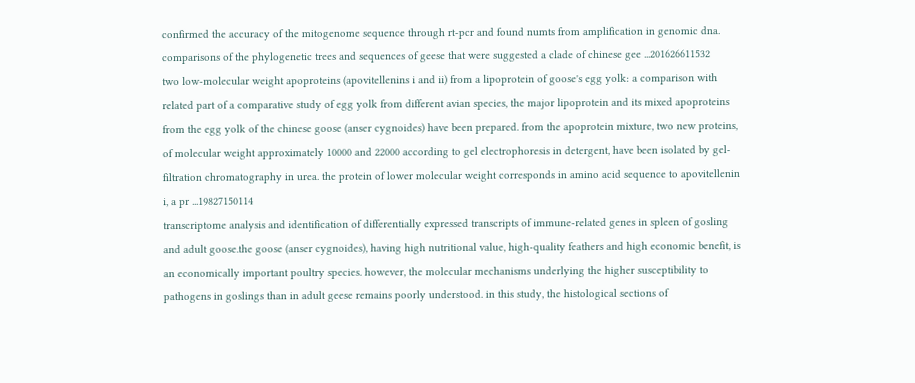confirmed the accuracy of the mitogenome sequence through rt-pcr and found numts from amplification in genomic dna. comparisons of the phylogenetic trees and sequences of geese that were suggested a clade of chinese gee ...201626611532
two low-molecular weight apoproteins (apovitellenins i and ii) from a lipoprotein of goose's egg yolk: a comparison with related part of a comparative study of egg yolk from different avian species, the major lipoprotein and its mixed apoproteins from the egg yolk of the chinese goose (anser cygnoides) have been prepared. from the apoprotein mixture, two new proteins, of molecular weight approximately 10000 and 22000 according to gel electrophoresis in detergent, have been isolated by gel-filtration chromatography in urea. the protein of lower molecular weight corresponds in amino acid sequence to apovitellenin i, a pr ...19827150114
transcriptome analysis and identification of differentially expressed transcripts of immune-related genes in spleen of gosling and adult goose.the goose (anser cygnoides), having high nutritional value, high-quality feathers and high economic benefit, is an economically important poultry species. however, the molecular mechanisms underlying the higher susceptibility to pathogens in goslings than in adult geese remains poorly understood. in this study, the histological sections of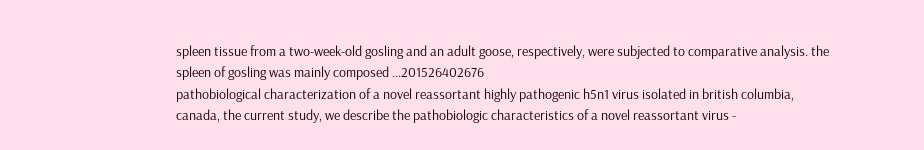spleen tissue from a two-week-old gosling and an adult goose, respectively, were subjected to comparative analysis. the spleen of gosling was mainly composed ...201526402676
pathobiological characterization of a novel reassortant highly pathogenic h5n1 virus isolated in british columbia, canada, the current study, we describe the pathobiologic characteristics of a novel reassortant virus -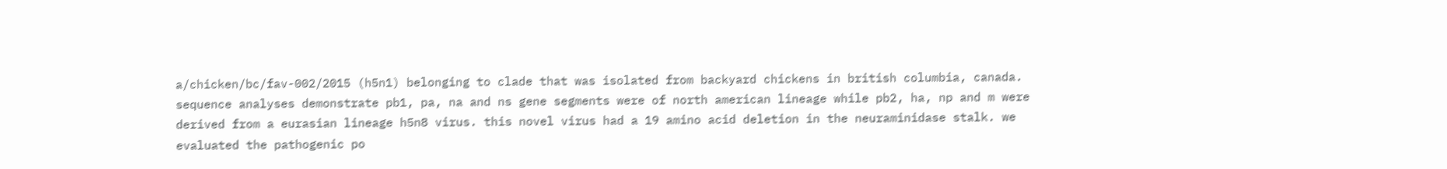a/chicken/bc/fav-002/2015 (h5n1) belonging to clade that was isolated from backyard chickens in british columbia, canada. sequence analyses demonstrate pb1, pa, na and ns gene segments were of north american lineage while pb2, ha, np and m were derived from a eurasian lineage h5n8 virus. this novel virus had a 19 amino acid deletion in the neuraminidase stalk. we evaluated the pathogenic po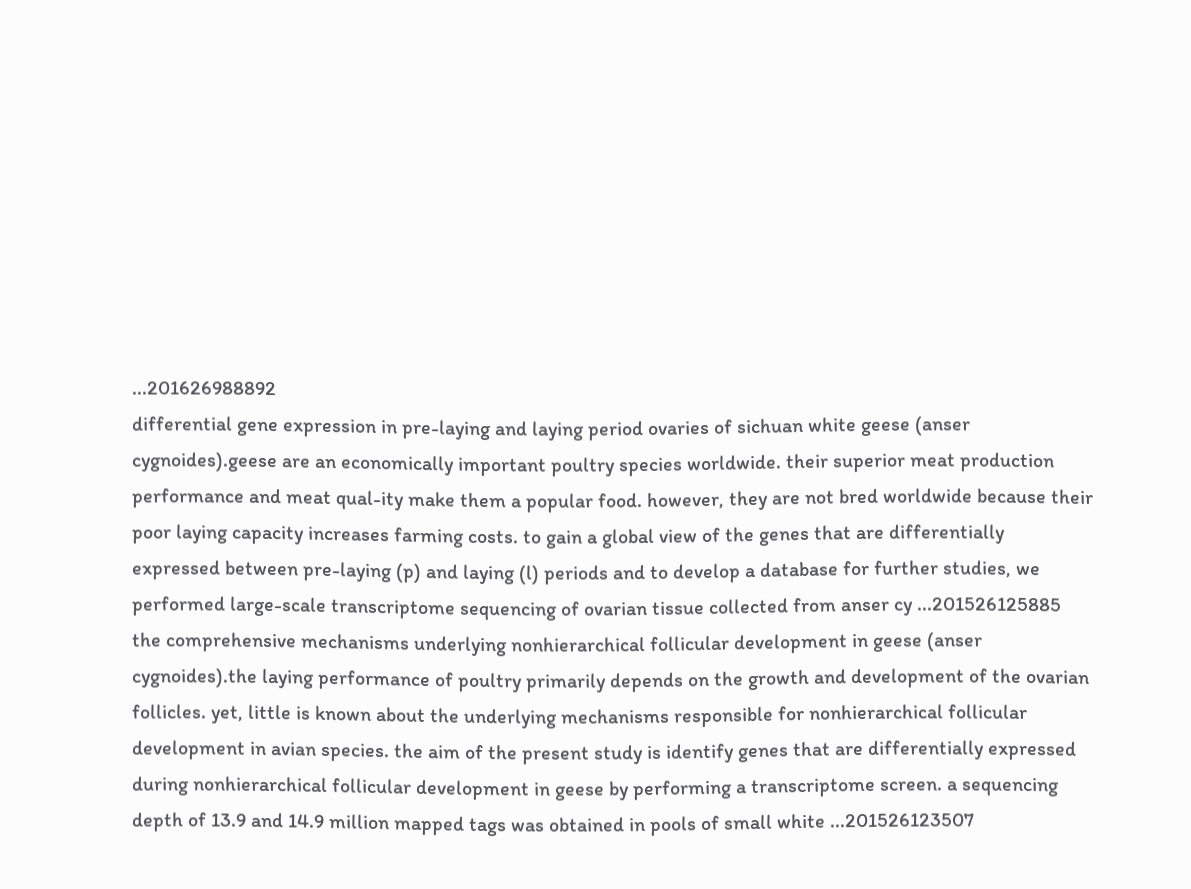...201626988892
differential gene expression in pre-laying and laying period ovaries of sichuan white geese (anser cygnoides).geese are an economically important poultry species worldwide. their superior meat production performance and meat qual-ity make them a popular food. however, they are not bred worldwide because their poor laying capacity increases farming costs. to gain a global view of the genes that are differentially expressed between pre-laying (p) and laying (l) periods and to develop a database for further studies, we performed large-scale transcriptome sequencing of ovarian tissue collected from anser cy ...201526125885
the comprehensive mechanisms underlying nonhierarchical follicular development in geese (anser cygnoides).the laying performance of poultry primarily depends on the growth and development of the ovarian follicles. yet, little is known about the underlying mechanisms responsible for nonhierarchical follicular development in avian species. the aim of the present study is identify genes that are differentially expressed during nonhierarchical follicular development in geese by performing a transcriptome screen. a sequencing depth of 13.9 and 14.9 million mapped tags was obtained in pools of small white ...201526123507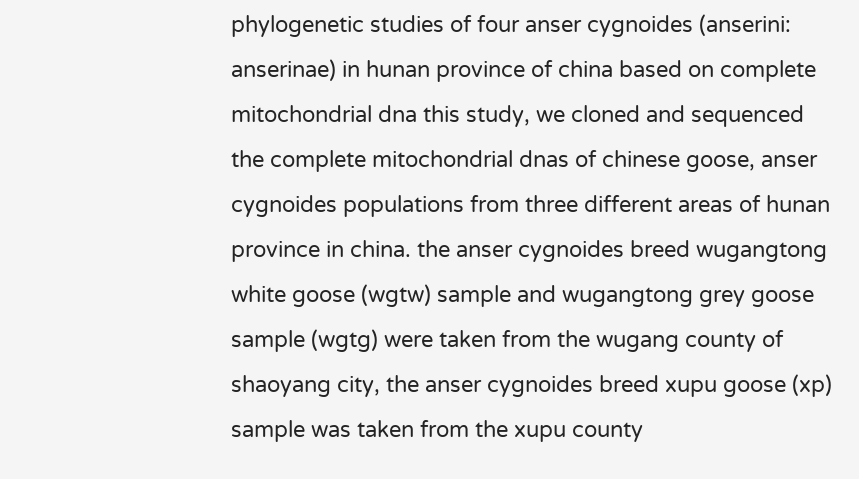phylogenetic studies of four anser cygnoides (anserini: anserinae) in hunan province of china based on complete mitochondrial dna this study, we cloned and sequenced the complete mitochondrial dnas of chinese goose, anser cygnoides populations from three different areas of hunan province in china. the anser cygnoides breed wugangtong white goose (wgtw) sample and wugangtong grey goose sample (wgtg) were taken from the wugang county of shaoyang city, the anser cygnoides breed xupu goose (xp) sample was taken from the xupu county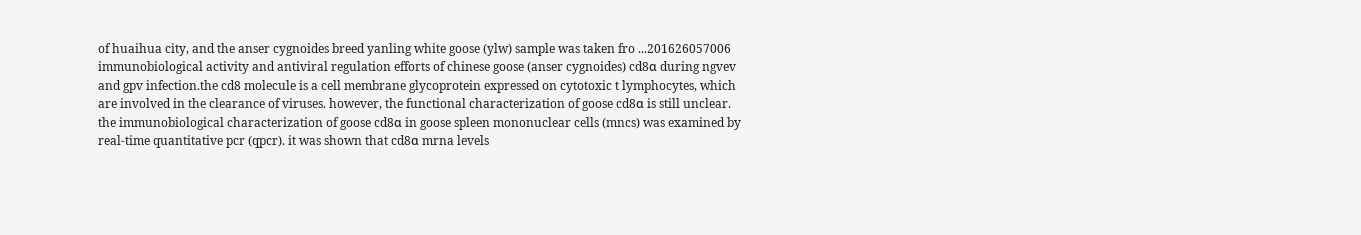of huaihua city, and the anser cygnoides breed yanling white goose (ylw) sample was taken fro ...201626057006
immunobiological activity and antiviral regulation efforts of chinese goose (anser cygnoides) cd8α during ngvev and gpv infection.the cd8 molecule is a cell membrane glycoprotein expressed on cytotoxic t lymphocytes, which are involved in the clearance of viruses. however, the functional characterization of goose cd8α is still unclear. the immunobiological characterization of goose cd8α in goose spleen mononuclear cells (mncs) was examined by real-time quantitative pcr (qpcr). it was shown that cd8α mrna levels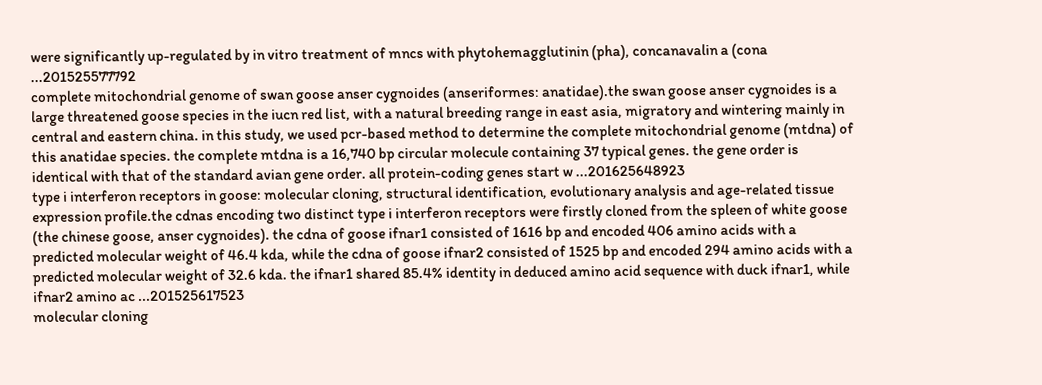were significantly up-regulated by in vitro treatment of mncs with phytohemagglutinin (pha), concanavalin a (cona ...201525577792
complete mitochondrial genome of swan goose anser cygnoides (anseriformes: anatidae).the swan goose anser cygnoides is a large threatened goose species in the iucn red list, with a natural breeding range in east asia, migratory and wintering mainly in central and eastern china. in this study, we used pcr-based method to determine the complete mitochondrial genome (mtdna) of this anatidae species. the complete mtdna is a 16,740 bp circular molecule containing 37 typical genes. the gene order is identical with that of the standard avian gene order. all protein-coding genes start w ...201625648923
type i interferon receptors in goose: molecular cloning, structural identification, evolutionary analysis and age-related tissue expression profile.the cdnas encoding two distinct type i interferon receptors were firstly cloned from the spleen of white goose (the chinese goose, anser cygnoides). the cdna of goose ifnar1 consisted of 1616 bp and encoded 406 amino acids with a predicted molecular weight of 46.4 kda, while the cdna of goose ifnar2 consisted of 1525 bp and encoded 294 amino acids with a predicted molecular weight of 32.6 kda. the ifnar1 shared 85.4% identity in deduced amino acid sequence with duck ifnar1, while ifnar2 amino ac ...201525617523
molecular cloning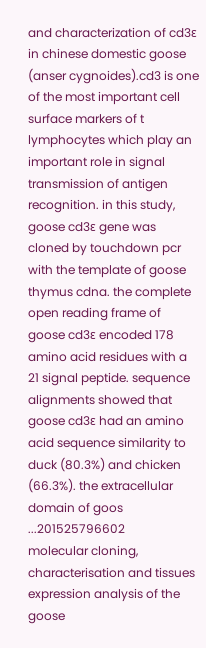and characterization of cd3ε in chinese domestic goose (anser cygnoides).cd3 is one of the most important cell surface markers of t lymphocytes which play an important role in signal transmission of antigen recognition. in this study, goose cd3ε gene was cloned by touchdown pcr with the template of goose thymus cdna. the complete open reading frame of goose cd3ε encoded 178 amino acid residues with a 21 signal peptide. sequence alignments showed that goose cd3ε had an amino acid sequence similarity to duck (80.3%) and chicken (66.3%). the extracellular domain of goos ...201525796602
molecular cloning, characterisation and tissues expression analysis of the goose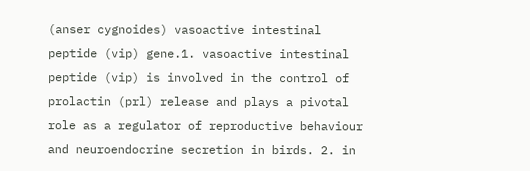(anser cygnoides) vasoactive intestinal peptide (vip) gene.1. vasoactive intestinal peptide (vip) is involved in the control of prolactin (prl) release and plays a pivotal role as a regulator of reproductive behaviour and neuroendocrine secretion in birds. 2. in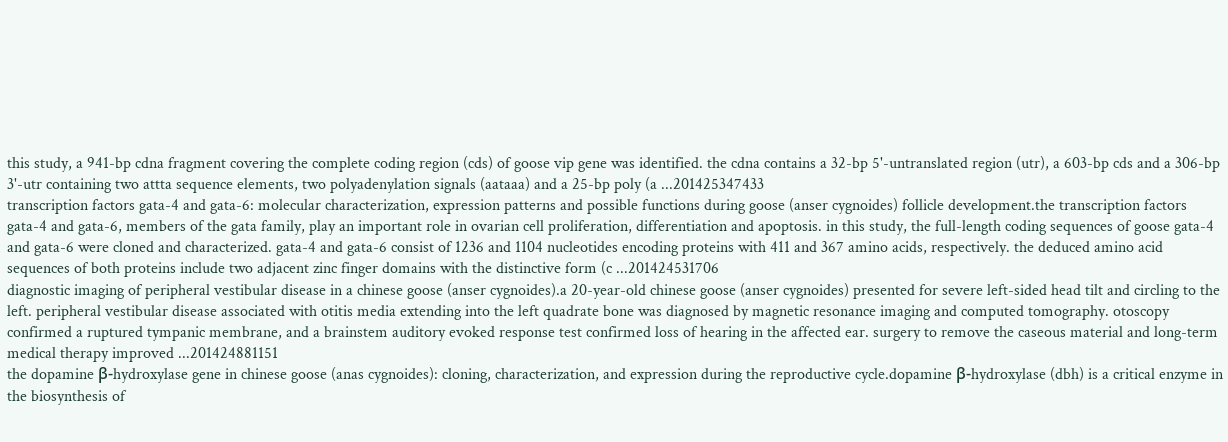this study, a 941-bp cdna fragment covering the complete coding region (cds) of goose vip gene was identified. the cdna contains a 32-bp 5'-untranslated region (utr), a 603-bp cds and a 306-bp 3'-utr containing two attta sequence elements, two polyadenylation signals (aataaa) and a 25-bp poly (a ...201425347433
transcription factors gata-4 and gata-6: molecular characterization, expression patterns and possible functions during goose (anser cygnoides) follicle development.the transcription factors gata-4 and gata-6, members of the gata family, play an important role in ovarian cell proliferation, differentiation and apoptosis. in this study, the full-length coding sequences of goose gata-4 and gata-6 were cloned and characterized. gata-4 and gata-6 consist of 1236 and 1104 nucleotides encoding proteins with 411 and 367 amino acids, respectively. the deduced amino acid sequences of both proteins include two adjacent zinc finger domains with the distinctive form (c ...201424531706
diagnostic imaging of peripheral vestibular disease in a chinese goose (anser cygnoides).a 20-year-old chinese goose (anser cygnoides) presented for severe left-sided head tilt and circling to the left. peripheral vestibular disease associated with otitis media extending into the left quadrate bone was diagnosed by magnetic resonance imaging and computed tomography. otoscopy confirmed a ruptured tympanic membrane, and a brainstem auditory evoked response test confirmed loss of hearing in the affected ear. surgery to remove the caseous material and long-term medical therapy improved ...201424881151
the dopamine β-hydroxylase gene in chinese goose (anas cygnoides): cloning, characterization, and expression during the reproductive cycle.dopamine β-hydroxylase (dbh) is a critical enzyme in the biosynthesis of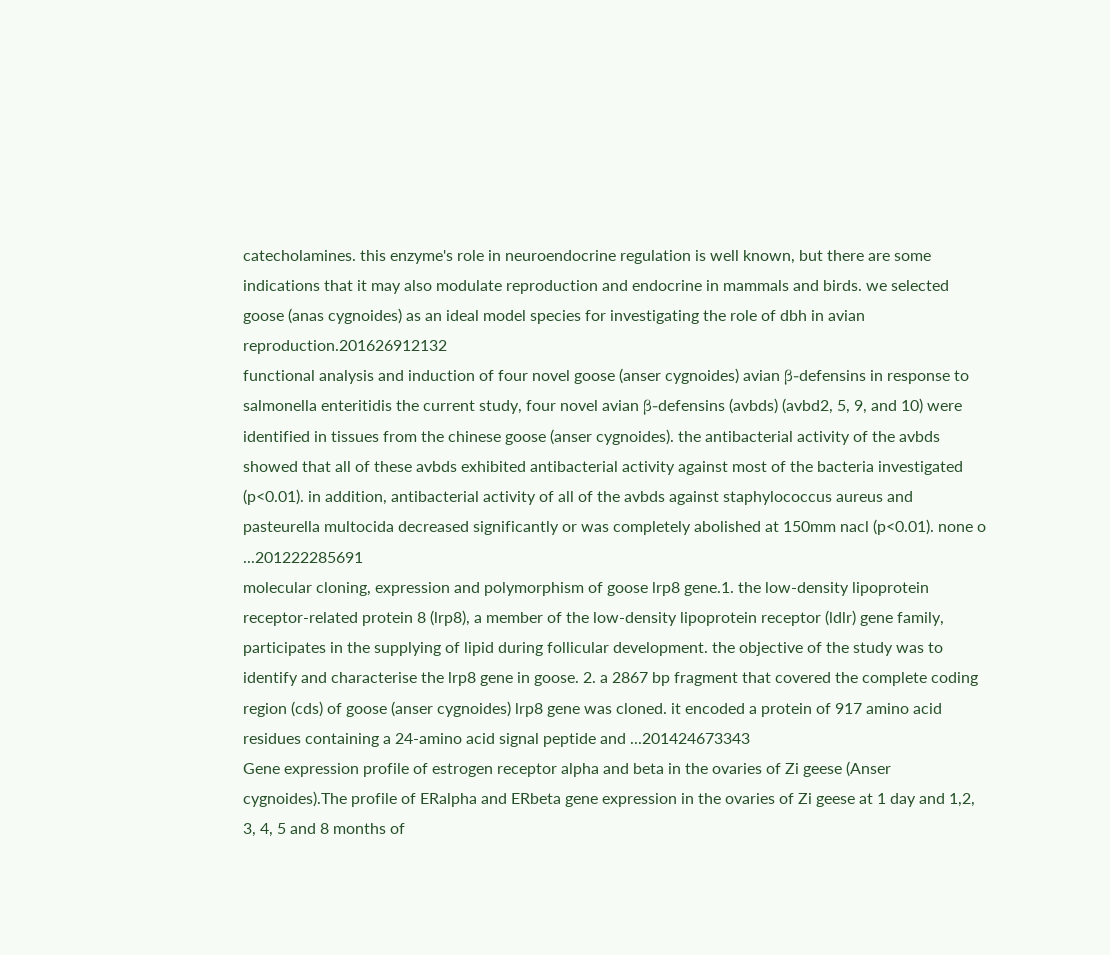catecholamines. this enzyme's role in neuroendocrine regulation is well known, but there are some indications that it may also modulate reproduction and endocrine in mammals and birds. we selected goose (anas cygnoides) as an ideal model species for investigating the role of dbh in avian reproduction.201626912132
functional analysis and induction of four novel goose (anser cygnoides) avian β-defensins in response to salmonella enteritidis the current study, four novel avian β-defensins (avbds) (avbd2, 5, 9, and 10) were identified in tissues from the chinese goose (anser cygnoides). the antibacterial activity of the avbds showed that all of these avbds exhibited antibacterial activity against most of the bacteria investigated (p<0.01). in addition, antibacterial activity of all of the avbds against staphylococcus aureus and pasteurella multocida decreased significantly or was completely abolished at 150mm nacl (p<0.01). none o ...201222285691
molecular cloning, expression and polymorphism of goose lrp8 gene.1. the low-density lipoprotein receptor-related protein 8 (lrp8), a member of the low-density lipoprotein receptor (ldlr) gene family, participates in the supplying of lipid during follicular development. the objective of the study was to identify and characterise the lrp8 gene in goose. 2. a 2867 bp fragment that covered the complete coding region (cds) of goose (anser cygnoides) lrp8 gene was cloned. it encoded a protein of 917 amino acid residues containing a 24-amino acid signal peptide and ...201424673343
Gene expression profile of estrogen receptor alpha and beta in the ovaries of Zi geese (Anser cygnoides).The profile of ERalpha and ERbeta gene expression in the ovaries of Zi geese at 1 day and 1,2, 3, 4, 5 and 8 months of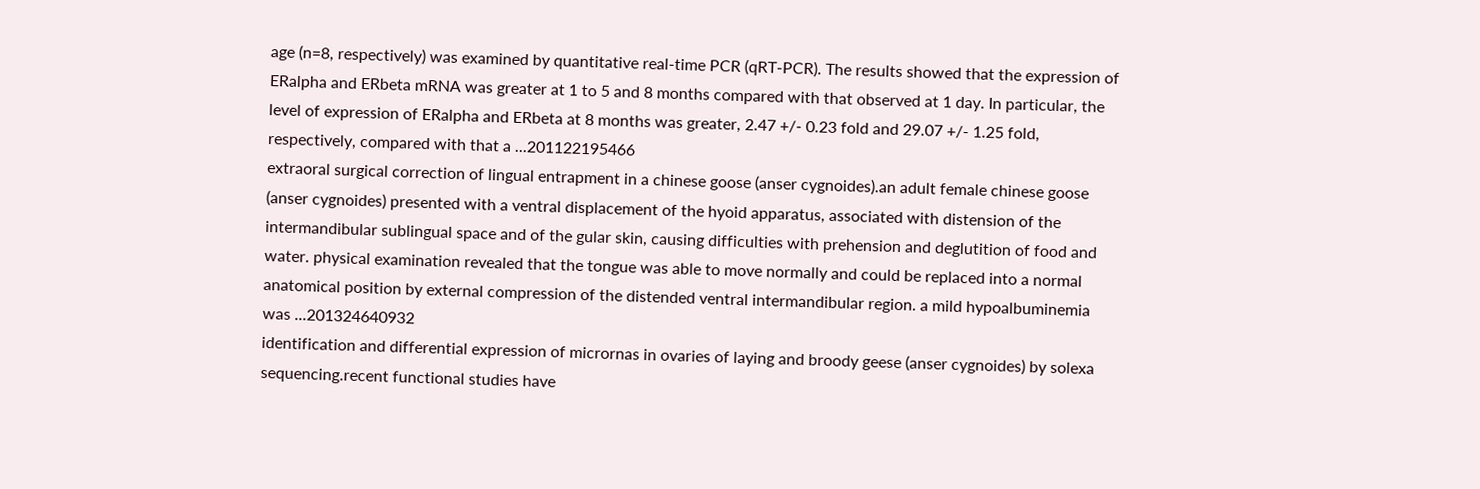age (n=8, respectively) was examined by quantitative real-time PCR (qRT-PCR). The results showed that the expression of ERalpha and ERbeta mRNA was greater at 1 to 5 and 8 months compared with that observed at 1 day. In particular, the level of expression of ERalpha and ERbeta at 8 months was greater, 2.47 +/- 0.23 fold and 29.07 +/- 1.25 fold, respectively, compared with that a ...201122195466
extraoral surgical correction of lingual entrapment in a chinese goose (anser cygnoides).an adult female chinese goose (anser cygnoides) presented with a ventral displacement of the hyoid apparatus, associated with distension of the intermandibular sublingual space and of the gular skin, causing difficulties with prehension and deglutition of food and water. physical examination revealed that the tongue was able to move normally and could be replaced into a normal anatomical position by external compression of the distended ventral intermandibular region. a mild hypoalbuminemia was ...201324640932
identification and differential expression of micrornas in ovaries of laying and broody geese (anser cygnoides) by solexa sequencing.recent functional studies have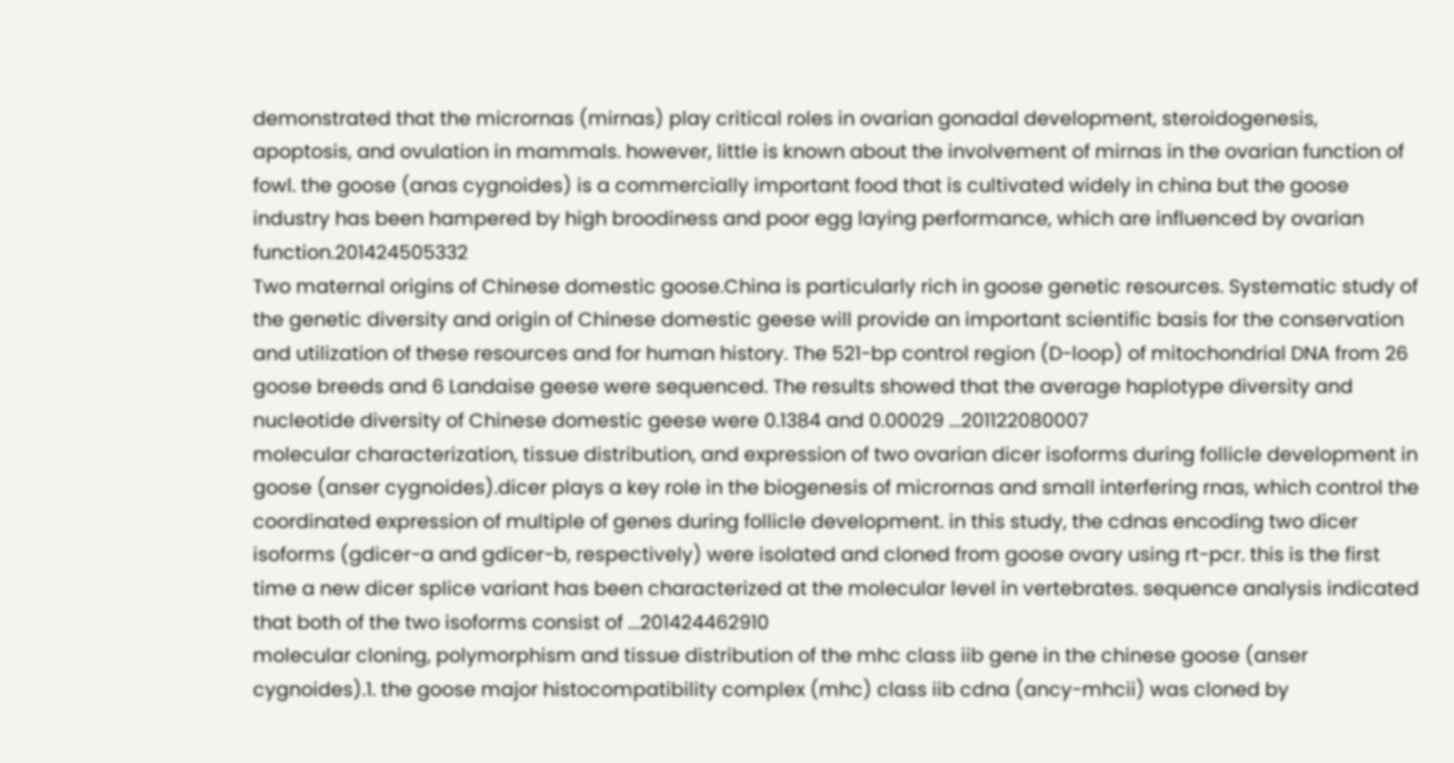demonstrated that the micrornas (mirnas) play critical roles in ovarian gonadal development, steroidogenesis, apoptosis, and ovulation in mammals. however, little is known about the involvement of mirnas in the ovarian function of fowl. the goose (anas cygnoides) is a commercially important food that is cultivated widely in china but the goose industry has been hampered by high broodiness and poor egg laying performance, which are influenced by ovarian function.201424505332
Two maternal origins of Chinese domestic goose.China is particularly rich in goose genetic resources. Systematic study of the genetic diversity and origin of Chinese domestic geese will provide an important scientific basis for the conservation and utilization of these resources and for human history. The 521-bp control region (D-loop) of mitochondrial DNA from 26 goose breeds and 6 Landaise geese were sequenced. The results showed that the average haplotype diversity and nucleotide diversity of Chinese domestic geese were 0.1384 and 0.00029 ...201122080007
molecular characterization, tissue distribution, and expression of two ovarian dicer isoforms during follicle development in goose (anser cygnoides).dicer plays a key role in the biogenesis of micrornas and small interfering rnas, which control the coordinated expression of multiple of genes during follicle development. in this study, the cdnas encoding two dicer isoforms (gdicer-a and gdicer-b, respectively) were isolated and cloned from goose ovary using rt-pcr. this is the first time a new dicer splice variant has been characterized at the molecular level in vertebrates. sequence analysis indicated that both of the two isoforms consist of ...201424462910
molecular cloning, polymorphism and tissue distribution of the mhc class iib gene in the chinese goose (anser cygnoides).1. the goose major histocompatibility complex (mhc) class iib cdna (ancy-mhcii) was cloned by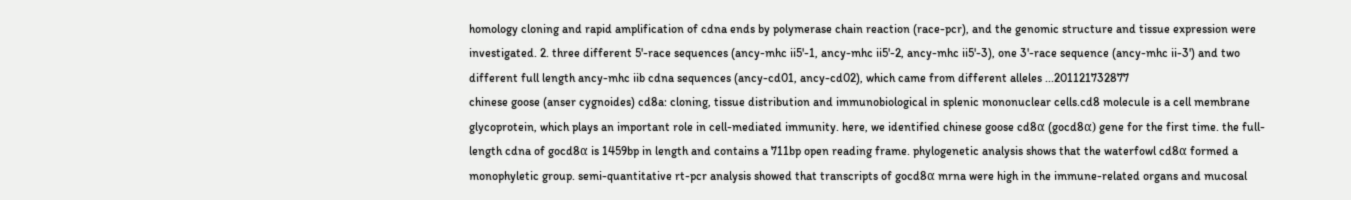homology cloning and rapid amplification of cdna ends by polymerase chain reaction (race-pcr), and the genomic structure and tissue expression were investigated. 2. three different 5'-race sequences (ancy-mhc ii5'-1, ancy-mhc ii5'-2, ancy-mhc ii5'-3), one 3'-race sequence (ancy-mhc ii-3') and two different full length ancy-mhc iib cdna sequences (ancy-cd01, ancy-cd02), which came from different alleles ...201121732877
chinese goose (anser cygnoides) cd8a: cloning, tissue distribution and immunobiological in splenic mononuclear cells.cd8 molecule is a cell membrane glycoprotein, which plays an important role in cell-mediated immunity. here, we identified chinese goose cd8α (gocd8α) gene for the first time. the full-length cdna of gocd8α is 1459bp in length and contains a 711bp open reading frame. phylogenetic analysis shows that the waterfowl cd8α formed a monophyletic group. semi-quantitative rt-pcr analysis showed that transcripts of gocd8α mrna were high in the immune-related organs and mucosal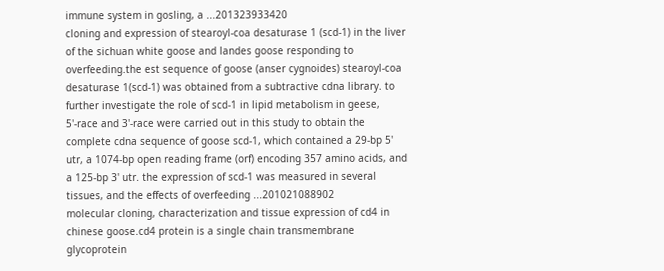immune system in gosling, a ...201323933420
cloning and expression of stearoyl-coa desaturase 1 (scd-1) in the liver of the sichuan white goose and landes goose responding to overfeeding.the est sequence of goose (anser cygnoides) stearoyl-coa desaturase 1(scd-1) was obtained from a subtractive cdna library. to further investigate the role of scd-1 in lipid metabolism in geese, 5'-race and 3'-race were carried out in this study to obtain the complete cdna sequence of goose scd-1, which contained a 29-bp 5' utr, a 1074-bp open reading frame (orf) encoding 357 amino acids, and a 125-bp 3' utr. the expression of scd-1 was measured in several tissues, and the effects of overfeeding ...201021088902
molecular cloning, characterization and tissue expression of cd4 in chinese goose.cd4 protein is a single chain transmembrane glycoprotein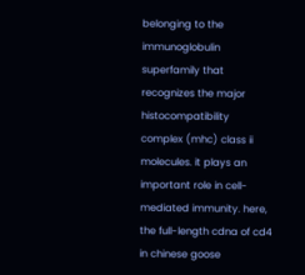belonging to the immunoglobulin superfamily that recognizes the major histocompatibility complex (mhc) class ii molecules. it plays an important role in cell-mediated immunity. here, the full-length cdna of cd4 in chinese goose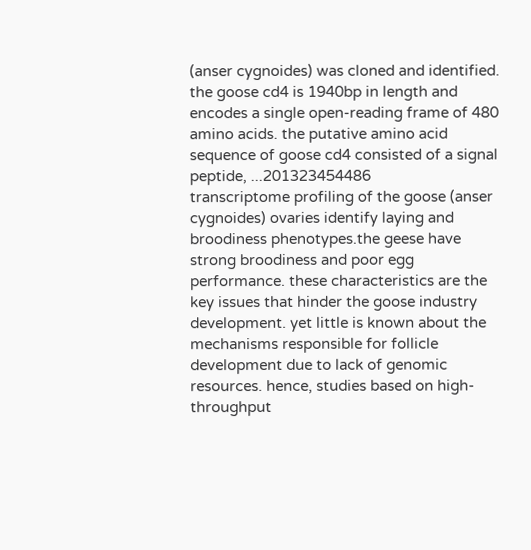(anser cygnoides) was cloned and identified. the goose cd4 is 1940bp in length and encodes a single open-reading frame of 480 amino acids. the putative amino acid sequence of goose cd4 consisted of a signal peptide, ...201323454486
transcriptome profiling of the goose (anser cygnoides) ovaries identify laying and broodiness phenotypes.the geese have strong broodiness and poor egg performance. these characteristics are the key issues that hinder the goose industry development. yet little is known about the mechanisms responsible for follicle development due to lack of genomic resources. hence, studies based on high-throughput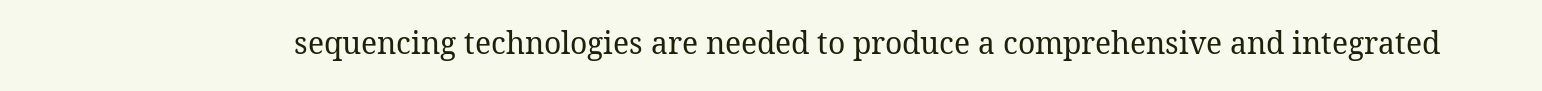sequencing technologies are needed to produce a comprehensive and integrated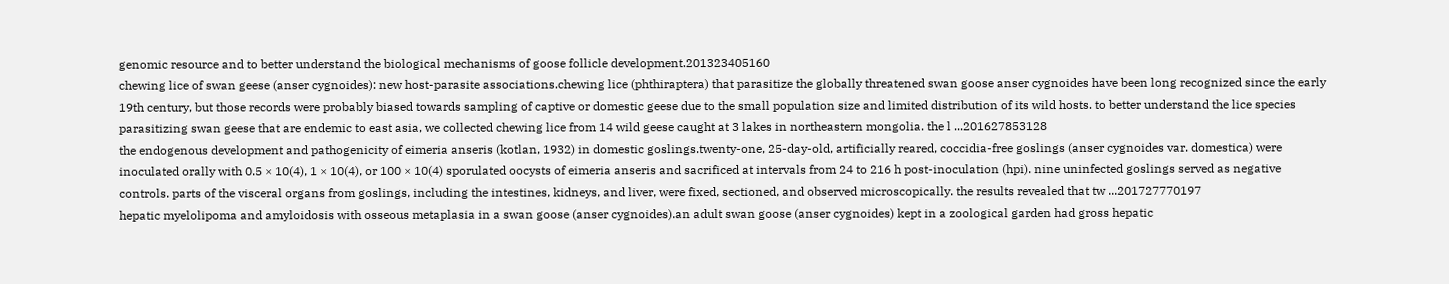genomic resource and to better understand the biological mechanisms of goose follicle development.201323405160
chewing lice of swan geese (anser cygnoides): new host-parasite associations.chewing lice (phthiraptera) that parasitize the globally threatened swan goose anser cygnoides have been long recognized since the early 19th century, but those records were probably biased towards sampling of captive or domestic geese due to the small population size and limited distribution of its wild hosts. to better understand the lice species parasitizing swan geese that are endemic to east asia, we collected chewing lice from 14 wild geese caught at 3 lakes in northeastern mongolia. the l ...201627853128
the endogenous development and pathogenicity of eimeria anseris (kotlan, 1932) in domestic goslings.twenty-one, 25-day-old, artificially reared, coccidia-free goslings (anser cygnoides var. domestica) were inoculated orally with 0.5 × 10(4), 1 × 10(4), or 100 × 10(4) sporulated oocysts of eimeria anseris and sacrificed at intervals from 24 to 216 h post-inoculation (hpi). nine uninfected goslings served as negative controls. parts of the visceral organs from goslings, including the intestines, kidneys, and liver, were fixed, sectioned, and observed microscopically. the results revealed that tw ...201727770197
hepatic myelolipoma and amyloidosis with osseous metaplasia in a swan goose (anser cygnoides).an adult swan goose (anser cygnoides) kept in a zoological garden had gross hepatic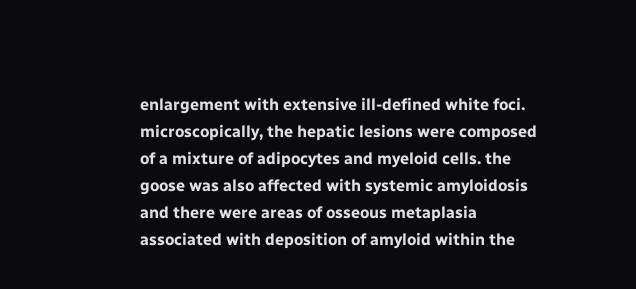enlargement with extensive ill-defined white foci. microscopically, the hepatic lesions were composed of a mixture of adipocytes and myeloid cells. the goose was also affected with systemic amyloidosis and there were areas of osseous metaplasia associated with deposition of amyloid within the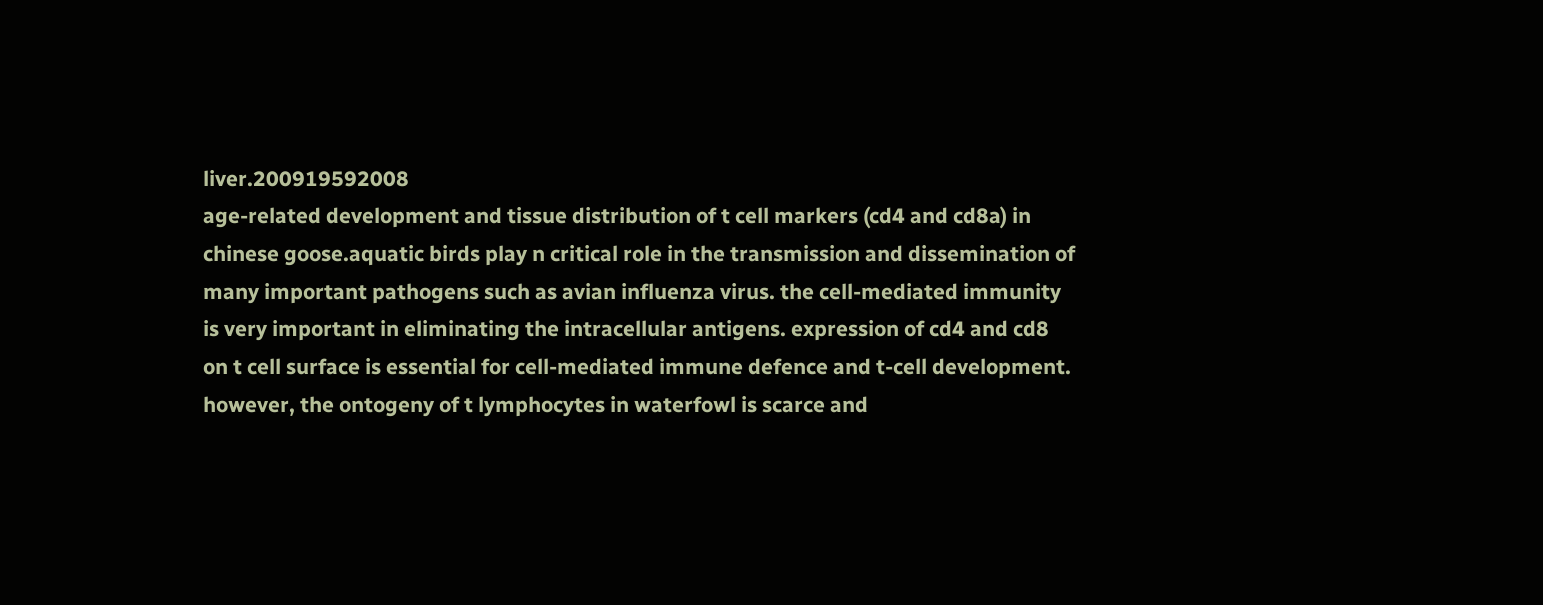liver.200919592008
age-related development and tissue distribution of t cell markers (cd4 and cd8a) in chinese goose.aquatic birds play n critical role in the transmission and dissemination of many important pathogens such as avian influenza virus. the cell-mediated immunity is very important in eliminating the intracellular antigens. expression of cd4 and cd8 on t cell surface is essential for cell-mediated immune defence and t-cell development. however, the ontogeny of t lymphocytes in waterfowl is scarce and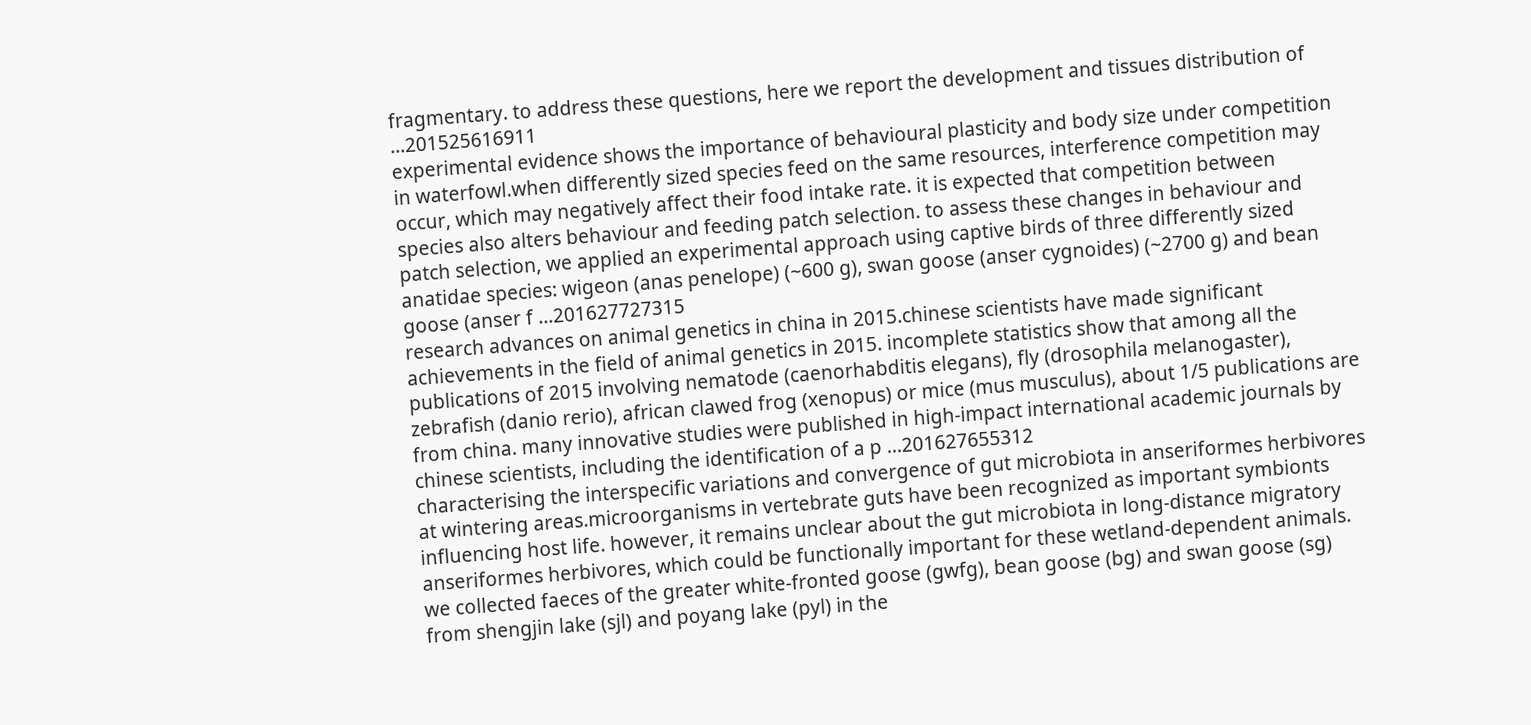fragmentary. to address these questions, here we report the development and tissues distribution of ...201525616911
experimental evidence shows the importance of behavioural plasticity and body size under competition in waterfowl.when differently sized species feed on the same resources, interference competition may occur, which may negatively affect their food intake rate. it is expected that competition between species also alters behaviour and feeding patch selection. to assess these changes in behaviour and patch selection, we applied an experimental approach using captive birds of three differently sized anatidae species: wigeon (anas penelope) (~600 g), swan goose (anser cygnoides) (~2700 g) and bean goose (anser f ...201627727315
research advances on animal genetics in china in 2015.chinese scientists have made significant achievements in the field of animal genetics in 2015. incomplete statistics show that among all the publications of 2015 involving nematode (caenorhabditis elegans), fly (drosophila melanogaster), zebrafish (danio rerio), african clawed frog (xenopus) or mice (mus musculus), about 1/5 publications are from china. many innovative studies were published in high-impact international academic journals by chinese scientists, including the identification of a p ...201627655312
characterising the interspecific variations and convergence of gut microbiota in anseriformes herbivores at wintering areas.microorganisms in vertebrate guts have been recognized as important symbionts influencing host life. however, it remains unclear about the gut microbiota in long-distance migratory anseriformes herbivores, which could be functionally important for these wetland-dependent animals. we collected faeces of the greater white-fronted goose (gwfg), bean goose (bg) and swan goose (sg) from shengjin lake (sjl) and poyang lake (pyl) in the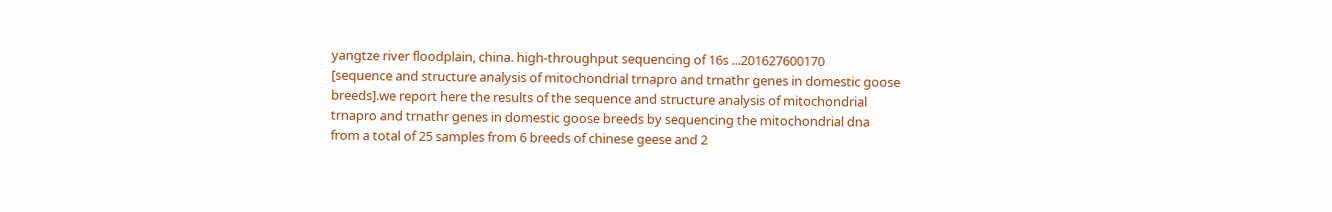yangtze river floodplain, china. high-throughput sequencing of 16s ...201627600170
[sequence and structure analysis of mitochondrial trnapro and trnathr genes in domestic goose breeds].we report here the results of the sequence and structure analysis of mitochondrial trnapro and trnathr genes in domestic goose breeds by sequencing the mitochondrial dna from a total of 25 samples from 6 breeds of chinese geese and 2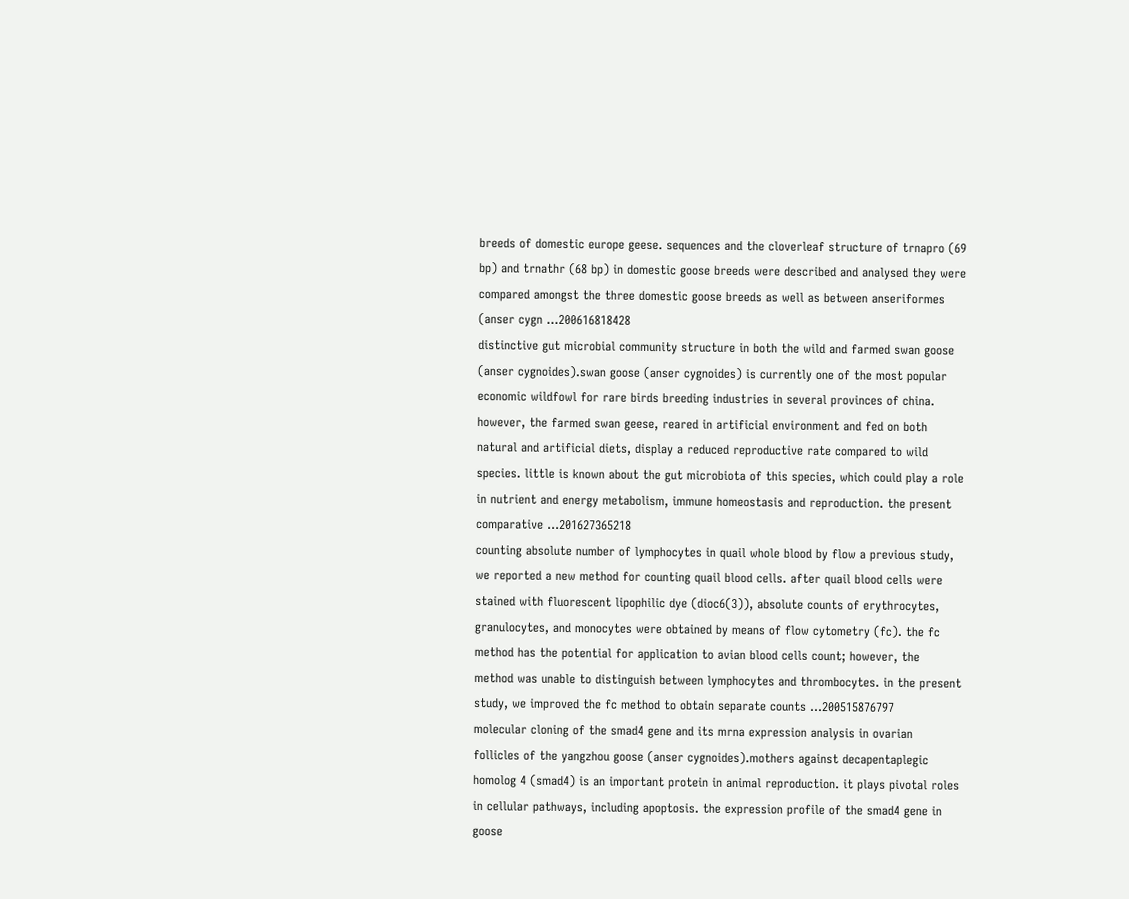breeds of domestic europe geese. sequences and the cloverleaf structure of trnapro (69 bp) and trnathr (68 bp) in domestic goose breeds were described and analysed they were compared amongst the three domestic goose breeds as well as between anseriformes (anser cygn ...200616818428
distinctive gut microbial community structure in both the wild and farmed swan goose (anser cygnoides).swan goose (anser cygnoides) is currently one of the most popular economic wildfowl for rare birds breeding industries in several provinces of china. however, the farmed swan geese, reared in artificial environment and fed on both natural and artificial diets, display a reduced reproductive rate compared to wild species. little is known about the gut microbiota of this species, which could play a role in nutrient and energy metabolism, immune homeostasis and reproduction. the present comparative ...201627365218
counting absolute number of lymphocytes in quail whole blood by flow a previous study, we reported a new method for counting quail blood cells. after quail blood cells were stained with fluorescent lipophilic dye (dioc6(3)), absolute counts of erythrocytes, granulocytes, and monocytes were obtained by means of flow cytometry (fc). the fc method has the potential for application to avian blood cells count; however, the method was unable to distinguish between lymphocytes and thrombocytes. in the present study, we improved the fc method to obtain separate counts ...200515876797
molecular cloning of the smad4 gene and its mrna expression analysis in ovarian follicles of the yangzhou goose (anser cygnoides).mothers against decapentaplegic homolog 4 (smad4) is an important protein in animal reproduction. it plays pivotal roles in cellular pathways, including apoptosis. the expression profile of the smad4 gene in goose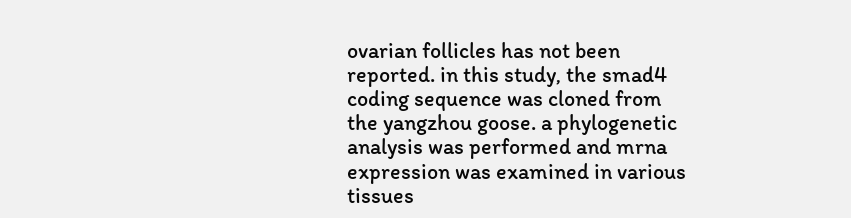ovarian follicles has not been reported. in this study, the smad4 coding sequence was cloned from the yangzhou goose. a phylogenetic analysis was performed and mrna expression was examined in various tissues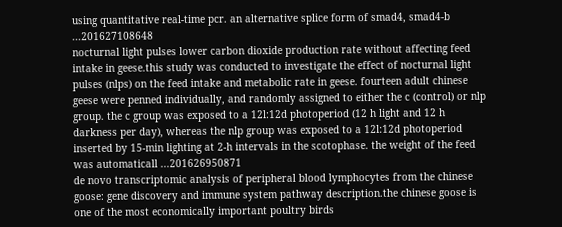using quantitative real-time pcr. an alternative splice form of smad4, smad4-b ...201627108648
nocturnal light pulses lower carbon dioxide production rate without affecting feed intake in geese.this study was conducted to investigate the effect of nocturnal light pulses (nlps) on the feed intake and metabolic rate in geese. fourteen adult chinese geese were penned individually, and randomly assigned to either the c (control) or nlp group. the c group was exposed to a 12l:12d photoperiod (12 h light and 12 h darkness per day), whereas the nlp group was exposed to a 12l:12d photoperiod inserted by 15-min lighting at 2-h intervals in the scotophase. the weight of the feed was automaticall ...201626950871
de novo transcriptomic analysis of peripheral blood lymphocytes from the chinese goose: gene discovery and immune system pathway description.the chinese goose is one of the most economically important poultry birds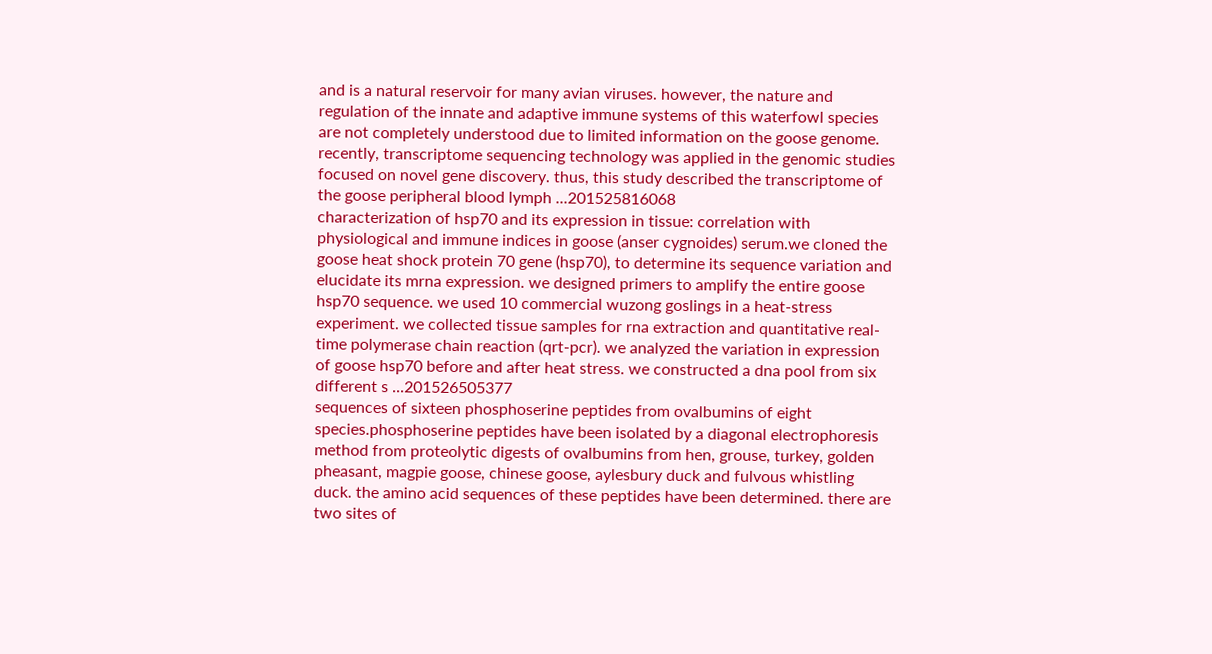and is a natural reservoir for many avian viruses. however, the nature and regulation of the innate and adaptive immune systems of this waterfowl species are not completely understood due to limited information on the goose genome. recently, transcriptome sequencing technology was applied in the genomic studies focused on novel gene discovery. thus, this study described the transcriptome of the goose peripheral blood lymph ...201525816068
characterization of hsp70 and its expression in tissue: correlation with physiological and immune indices in goose (anser cygnoides) serum.we cloned the goose heat shock protein 70 gene (hsp70), to determine its sequence variation and elucidate its mrna expression. we designed primers to amplify the entire goose hsp70 sequence. we used 10 commercial wuzong goslings in a heat-stress experiment. we collected tissue samples for rna extraction and quantitative real-time polymerase chain reaction (qrt-pcr). we analyzed the variation in expression of goose hsp70 before and after heat stress. we constructed a dna pool from six different s ...201526505377
sequences of sixteen phosphoserine peptides from ovalbumins of eight species.phosphoserine peptides have been isolated by a diagonal electrophoresis method from proteolytic digests of ovalbumins from hen, grouse, turkey, golden pheasant, magpie goose, chinese goose, aylesbury duck and fulvous whistling duck. the amino acid sequences of these peptides have been determined. there are two sites of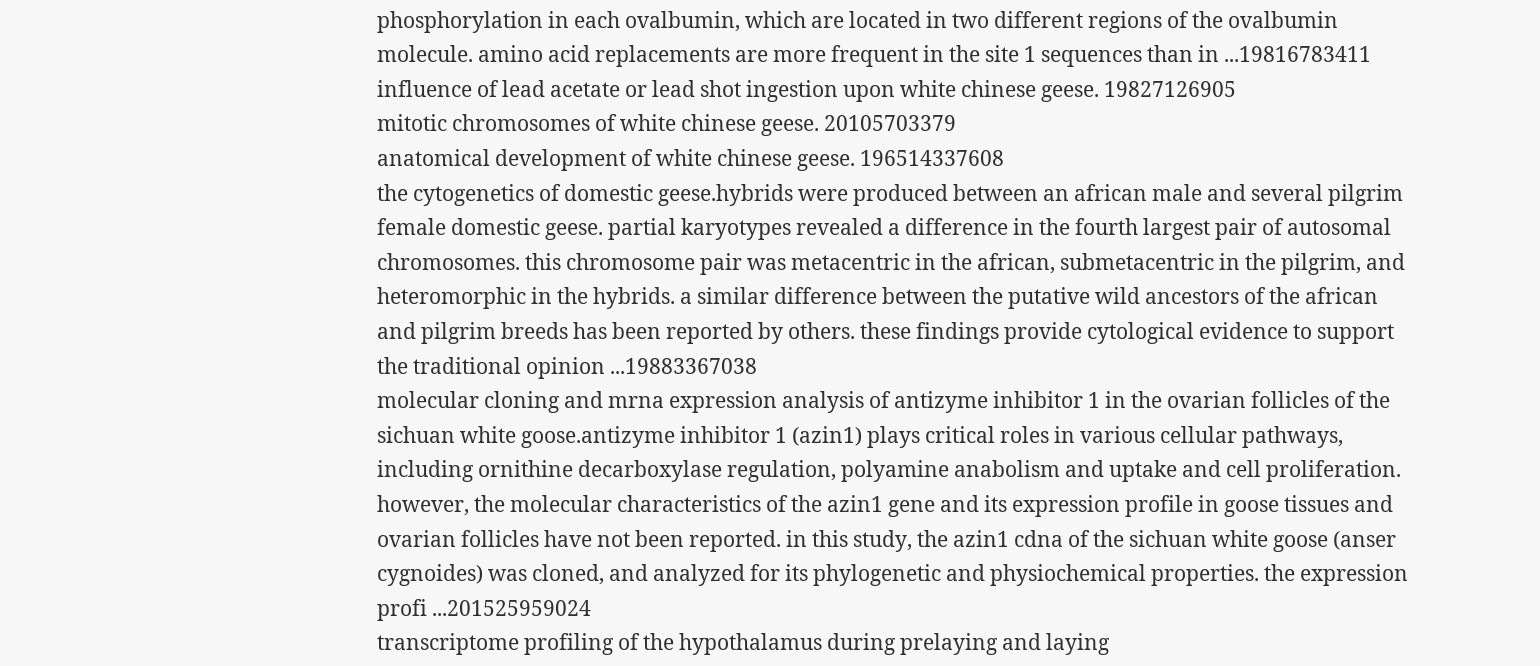phosphorylation in each ovalbumin, which are located in two different regions of the ovalbumin molecule. amino acid replacements are more frequent in the site 1 sequences than in ...19816783411
influence of lead acetate or lead shot ingestion upon white chinese geese. 19827126905
mitotic chromosomes of white chinese geese. 20105703379
anatomical development of white chinese geese. 196514337608
the cytogenetics of domestic geese.hybrids were produced between an african male and several pilgrim female domestic geese. partial karyotypes revealed a difference in the fourth largest pair of autosomal chromosomes. this chromosome pair was metacentric in the african, submetacentric in the pilgrim, and heteromorphic in the hybrids. a similar difference between the putative wild ancestors of the african and pilgrim breeds has been reported by others. these findings provide cytological evidence to support the traditional opinion ...19883367038
molecular cloning and mrna expression analysis of antizyme inhibitor 1 in the ovarian follicles of the sichuan white goose.antizyme inhibitor 1 (azin1) plays critical roles in various cellular pathways, including ornithine decarboxylase regulation, polyamine anabolism and uptake and cell proliferation. however, the molecular characteristics of the azin1 gene and its expression profile in goose tissues and ovarian follicles have not been reported. in this study, the azin1 cdna of the sichuan white goose (anser cygnoides) was cloned, and analyzed for its phylogenetic and physiochemical properties. the expression profi ...201525959024
transcriptome profiling of the hypothalamus during prelaying and laying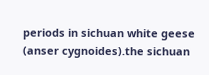periods in sichuan white geese (anser cygnoides).the sichuan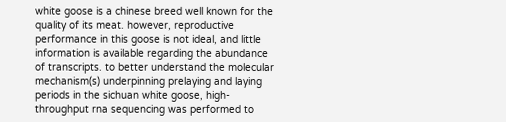white goose is a chinese breed well known for the quality of its meat. however, reproductive performance in this goose is not ideal, and little information is available regarding the abundance of transcripts. to better understand the molecular mechanism(s) underpinning prelaying and laying periods in the sichuan white goose, high-throughput rna sequencing was performed to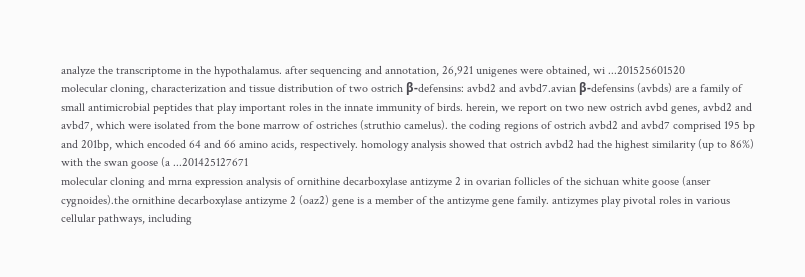analyze the transcriptome in the hypothalamus. after sequencing and annotation, 26,921 unigenes were obtained, wi ...201525601520
molecular cloning, characterization and tissue distribution of two ostrich β-defensins: avbd2 and avbd7.avian β-defensins (avbds) are a family of small antimicrobial peptides that play important roles in the innate immunity of birds. herein, we report on two new ostrich avbd genes, avbd2 and avbd7, which were isolated from the bone marrow of ostriches (struthio camelus). the coding regions of ostrich avbd2 and avbd7 comprised 195 bp and 201bp, which encoded 64 and 66 amino acids, respectively. homology analysis showed that ostrich avbd2 had the highest similarity (up to 86%) with the swan goose (a ...201425127671
molecular cloning and mrna expression analysis of ornithine decarboxylase antizyme 2 in ovarian follicles of the sichuan white goose (anser cygnoides).the ornithine decarboxylase antizyme 2 (oaz2) gene is a member of the antizyme gene family. antizymes play pivotal roles in various cellular pathways, including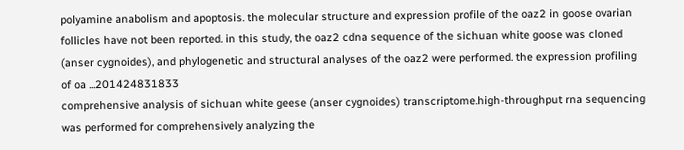polyamine anabolism and apoptosis. the molecular structure and expression profile of the oaz2 in goose ovarian follicles have not been reported. in this study, the oaz2 cdna sequence of the sichuan white goose was cloned (anser cygnoides), and phylogenetic and structural analyses of the oaz2 were performed. the expression profiling of oa ...201424831833
comprehensive analysis of sichuan white geese (anser cygnoides) transcriptome.high-throughput rna sequencing was performed for comprehensively analyzing the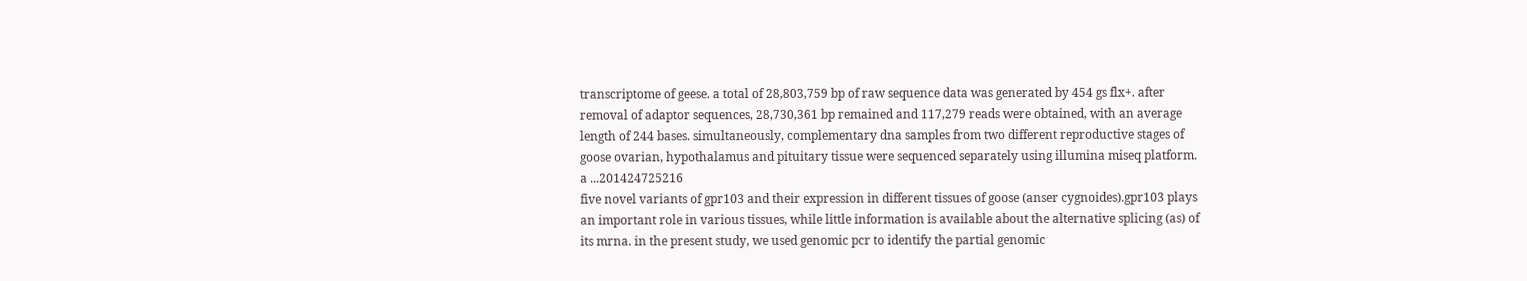transcriptome of geese. a total of 28,803,759 bp of raw sequence data was generated by 454 gs flx+. after removal of adaptor sequences, 28,730,361 bp remained and 117,279 reads were obtained, with an average length of 244 bases. simultaneously, complementary dna samples from two different reproductive stages of goose ovarian, hypothalamus and pituitary tissue were sequenced separately using illumina miseq platform. a ...201424725216
five novel variants of gpr103 and their expression in different tissues of goose (anser cygnoides).gpr103 plays an important role in various tissues, while little information is available about the alternative splicing (as) of its mrna. in the present study, we used genomic pcr to identify the partial genomic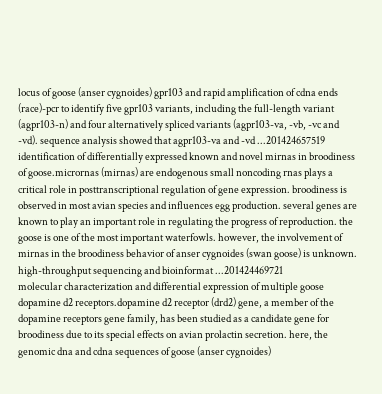locus of goose (anser cygnoides) gpr103 and rapid amplification of cdna ends (race)-pcr to identify five gpr103 variants, including the full-length variant (agpr103-n) and four alternatively spliced variants (agpr103-va, -vb, -vc and -vd). sequence analysis showed that agpr103-va and -vd ...201424657519
identification of differentially expressed known and novel mirnas in broodiness of goose.micrornas (mirnas) are endogenous small noncoding rnas plays a critical role in posttranscriptional regulation of gene expression. broodiness is observed in most avian species and influences egg production. several genes are known to play an important role in regulating the progress of reproduction. the goose is one of the most important waterfowls. however, the involvement of mirnas in the broodiness behavior of anser cygnoides (swan goose) is unknown. high-throughput sequencing and bioinformat ...201424469721
molecular characterization and differential expression of multiple goose dopamine d2 receptors.dopamine d2 receptor (drd2) gene, a member of the dopamine receptors gene family, has been studied as a candidate gene for broodiness due to its special effects on avian prolactin secretion. here, the genomic dna and cdna sequences of goose (anser cygnoides)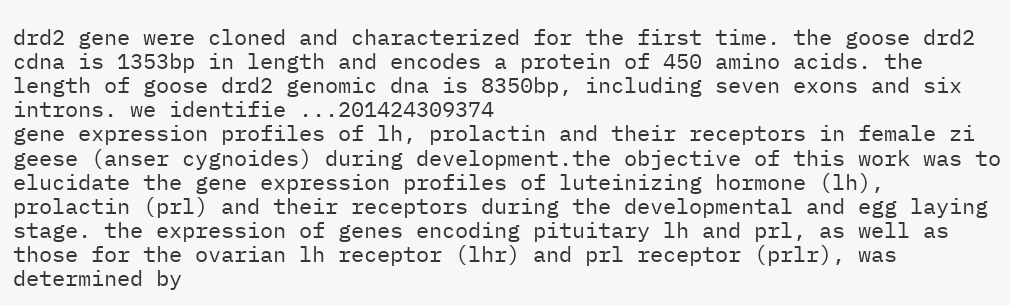drd2 gene were cloned and characterized for the first time. the goose drd2 cdna is 1353bp in length and encodes a protein of 450 amino acids. the length of goose drd2 genomic dna is 8350bp, including seven exons and six introns. we identifie ...201424309374
gene expression profiles of lh, prolactin and their receptors in female zi geese (anser cygnoides) during development.the objective of this work was to elucidate the gene expression profiles of luteinizing hormone (lh), prolactin (prl) and their receptors during the developmental and egg laying stage. the expression of genes encoding pituitary lh and prl, as well as those for the ovarian lh receptor (lhr) and prl receptor (prlr), was determined by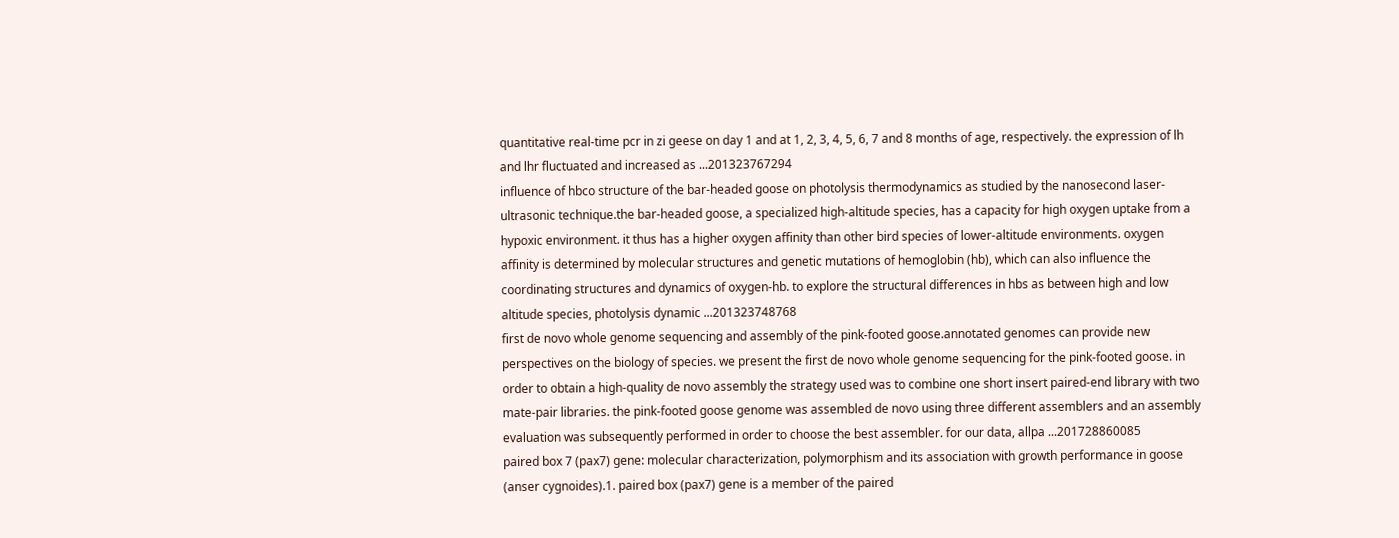quantitative real-time pcr in zi geese on day 1 and at 1, 2, 3, 4, 5, 6, 7 and 8 months of age, respectively. the expression of lh and lhr fluctuated and increased as ...201323767294
influence of hbco structure of the bar-headed goose on photolysis thermodynamics as studied by the nanosecond laser-ultrasonic technique.the bar-headed goose, a specialized high-altitude species, has a capacity for high oxygen uptake from a hypoxic environment. it thus has a higher oxygen affinity than other bird species of lower-altitude environments. oxygen affinity is determined by molecular structures and genetic mutations of hemoglobin (hb), which can also influence the coordinating structures and dynamics of oxygen-hb. to explore the structural differences in hbs as between high and low altitude species, photolysis dynamic ...201323748768
first de novo whole genome sequencing and assembly of the pink-footed goose.annotated genomes can provide new perspectives on the biology of species. we present the first de novo whole genome sequencing for the pink-footed goose. in order to obtain a high-quality de novo assembly the strategy used was to combine one short insert paired-end library with two mate-pair libraries. the pink-footed goose genome was assembled de novo using three different assemblers and an assembly evaluation was subsequently performed in order to choose the best assembler. for our data, allpa ...201728860085
paired box 7 (pax7) gene: molecular characterization, polymorphism and its association with growth performance in goose (anser cygnoides).1. paired box (pax7) gene is a member of the paired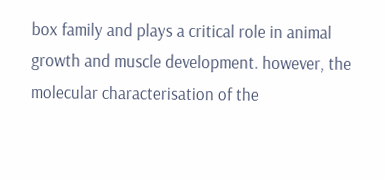box family and plays a critical role in animal growth and muscle development. however, the molecular characterisation of the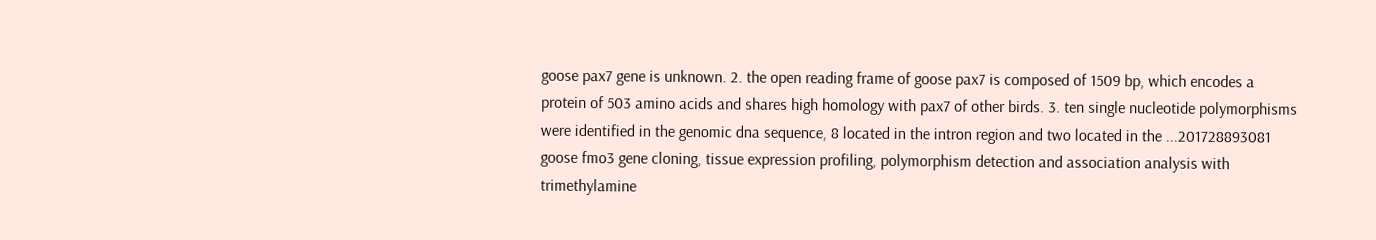goose pax7 gene is unknown. 2. the open reading frame of goose pax7 is composed of 1509 bp, which encodes a protein of 503 amino acids and shares high homology with pax7 of other birds. 3. ten single nucleotide polymorphisms were identified in the genomic dna sequence, 8 located in the intron region and two located in the ...201728893081
goose fmo3 gene cloning, tissue expression profiling, polymorphism detection and association analysis with trimethylamine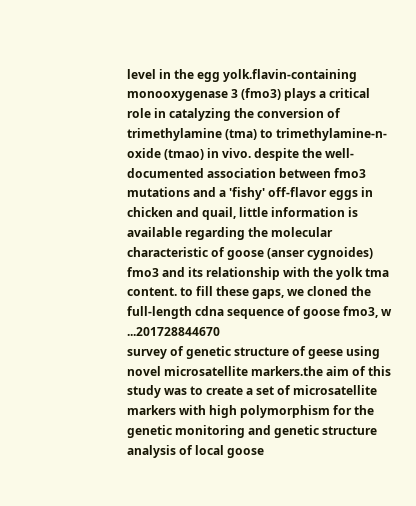level in the egg yolk.flavin-containing monooxygenase 3 (fmo3) plays a critical role in catalyzing the conversion of trimethylamine (tma) to trimethylamine-n-oxide (tmao) in vivo. despite the well-documented association between fmo3 mutations and a 'fishy' off-flavor eggs in chicken and quail, little information is available regarding the molecular characteristic of goose (anser cygnoides) fmo3 and its relationship with the yolk tma content. to fill these gaps, we cloned the full-length cdna sequence of goose fmo3, w ...201728844670
survey of genetic structure of geese using novel microsatellite markers.the aim of this study was to create a set of microsatellite markers with high polymorphism for the genetic monitoring and genetic structure analysis of local goose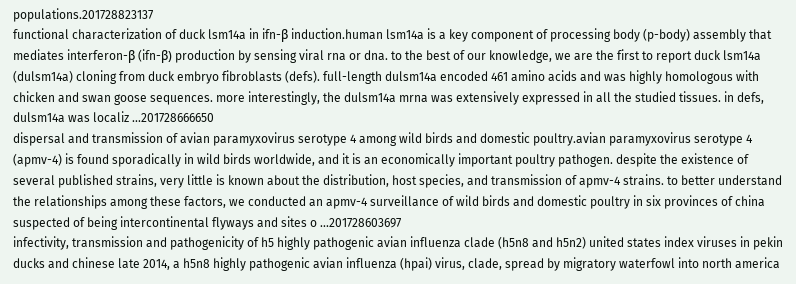populations.201728823137
functional characterization of duck lsm14a in ifn-β induction.human lsm14a is a key component of processing body (p-body) assembly that mediates interferon-β (ifn-β) production by sensing viral rna or dna. to the best of our knowledge, we are the first to report duck lsm14a (dulsm14a) cloning from duck embryo fibroblasts (defs). full-length dulsm14a encoded 461 amino acids and was highly homologous with chicken and swan goose sequences. more interestingly, the dulsm14a mrna was extensively expressed in all the studied tissues. in defs, dulsm14a was localiz ...201728666650
dispersal and transmission of avian paramyxovirus serotype 4 among wild birds and domestic poultry.avian paramyxovirus serotype 4 (apmv-4) is found sporadically in wild birds worldwide, and it is an economically important poultry pathogen. despite the existence of several published strains, very little is known about the distribution, host species, and transmission of apmv-4 strains. to better understand the relationships among these factors, we conducted an apmv-4 surveillance of wild birds and domestic poultry in six provinces of china suspected of being intercontinental flyways and sites o ...201728603697
infectivity, transmission and pathogenicity of h5 highly pathogenic avian influenza clade (h5n8 and h5n2) united states index viruses in pekin ducks and chinese late 2014, a h5n8 highly pathogenic avian influenza (hpai) virus, clade, spread by migratory waterfowl into north america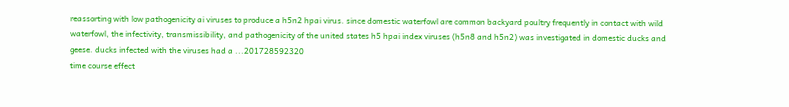reassorting with low pathogenicity ai viruses to produce a h5n2 hpai virus. since domestic waterfowl are common backyard poultry frequently in contact with wild waterfowl, the infectivity, transmissibility, and pathogenicity of the united states h5 hpai index viruses (h5n8 and h5n2) was investigated in domestic ducks and geese. ducks infected with the viruses had a ...201728592320
time course effect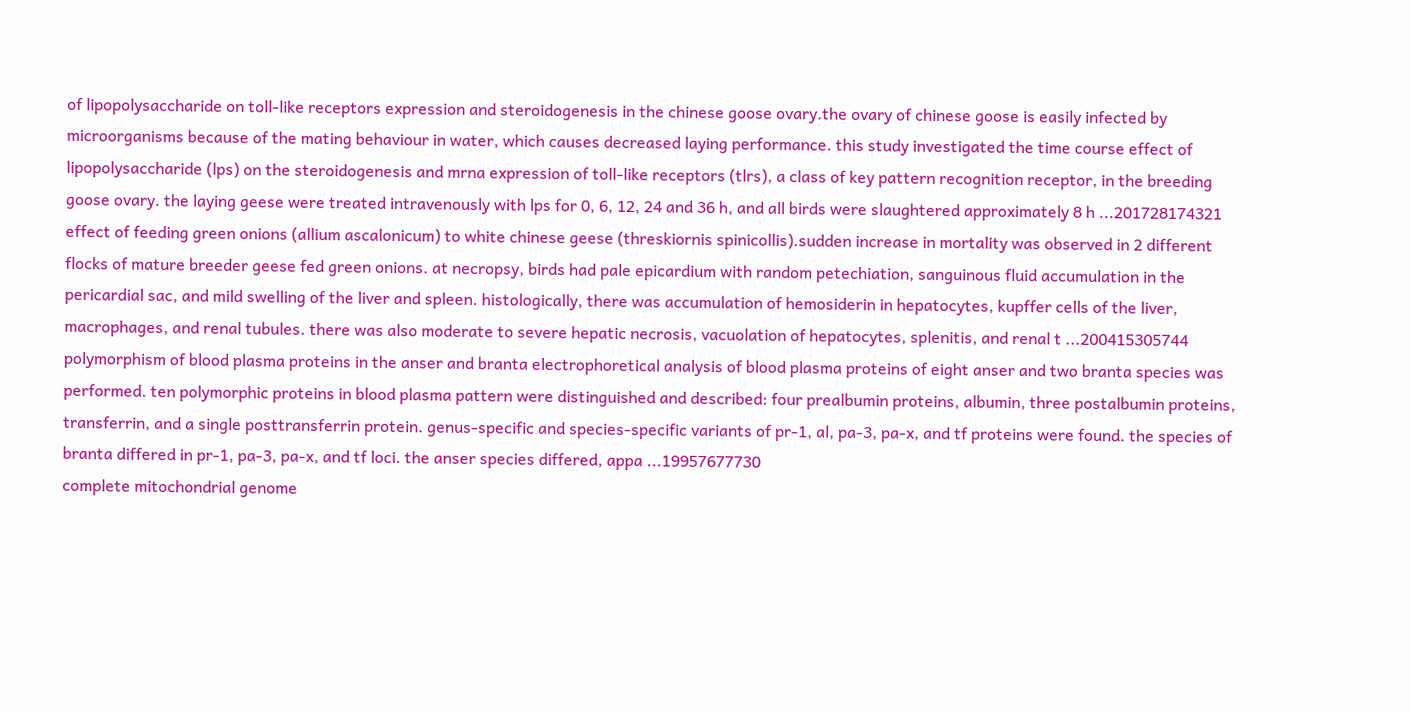of lipopolysaccharide on toll-like receptors expression and steroidogenesis in the chinese goose ovary.the ovary of chinese goose is easily infected by microorganisms because of the mating behaviour in water, which causes decreased laying performance. this study investigated the time course effect of lipopolysaccharide (lps) on the steroidogenesis and mrna expression of toll-like receptors (tlrs), a class of key pattern recognition receptor, in the breeding goose ovary. the laying geese were treated intravenously with lps for 0, 6, 12, 24 and 36 h, and all birds were slaughtered approximately 8 h ...201728174321
effect of feeding green onions (allium ascalonicum) to white chinese geese (threskiornis spinicollis).sudden increase in mortality was observed in 2 different flocks of mature breeder geese fed green onions. at necropsy, birds had pale epicardium with random petechiation, sanguinous fluid accumulation in the pericardial sac, and mild swelling of the liver and spleen. histologically, there was accumulation of hemosiderin in hepatocytes, kupffer cells of the liver, macrophages, and renal tubules. there was also moderate to severe hepatic necrosis, vacuolation of hepatocytes, splenitis, and renal t ...200415305744
polymorphism of blood plasma proteins in the anser and branta electrophoretical analysis of blood plasma proteins of eight anser and two branta species was performed. ten polymorphic proteins in blood plasma pattern were distinguished and described: four prealbumin proteins, albumin, three postalbumin proteins, transferrin, and a single posttransferrin protein. genus-specific and species-specific variants of pr-1, al, pa-3, pa-x, and tf proteins were found. the species of branta differed in pr-1, pa-3, pa-x, and tf loci. the anser species differed, appa ...19957677730
complete mitochondrial genome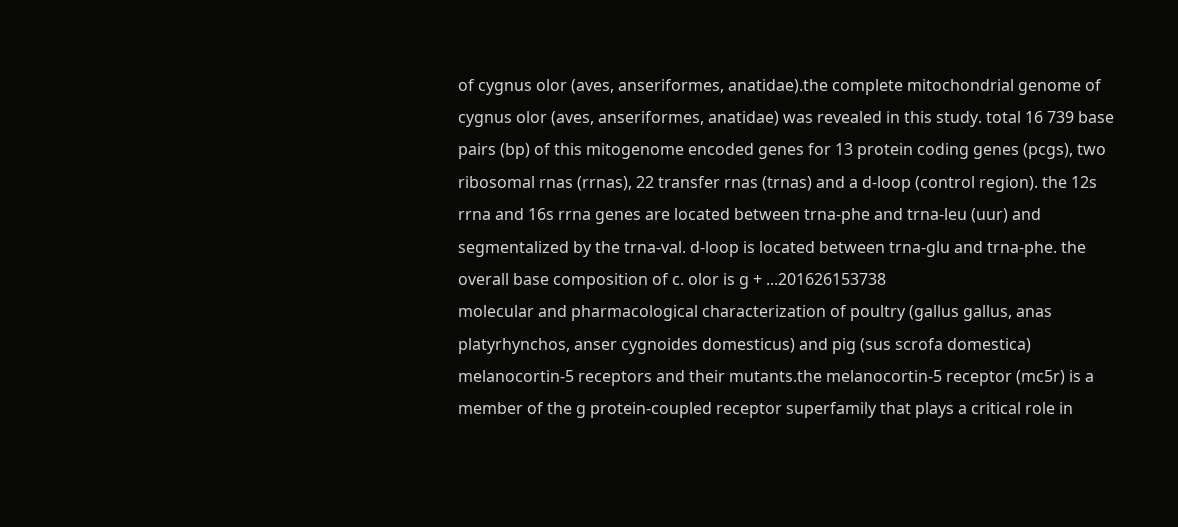of cygnus olor (aves, anseriformes, anatidae).the complete mitochondrial genome of cygnus olor (aves, anseriformes, anatidae) was revealed in this study. total 16 739 base pairs (bp) of this mitogenome encoded genes for 13 protein coding genes (pcgs), two ribosomal rnas (rrnas), 22 transfer rnas (trnas) and a d-loop (control region). the 12s rrna and 16s rrna genes are located between trna-phe and trna-leu (uur) and segmentalized by the trna-val. d-loop is located between trna-glu and trna-phe. the overall base composition of c. olor is g + ...201626153738
molecular and pharmacological characterization of poultry (gallus gallus, anas platyrhynchos, anser cygnoides domesticus) and pig (sus scrofa domestica) melanocortin-5 receptors and their mutants.the melanocortin-5 receptor (mc5r) is a member of the g protein-coupled receptor superfamily that plays a critical role in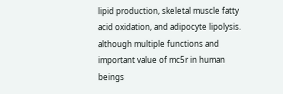lipid production, skeletal muscle fatty acid oxidation, and adipocyte lipolysis. although multiple functions and important value of mc5r in human beings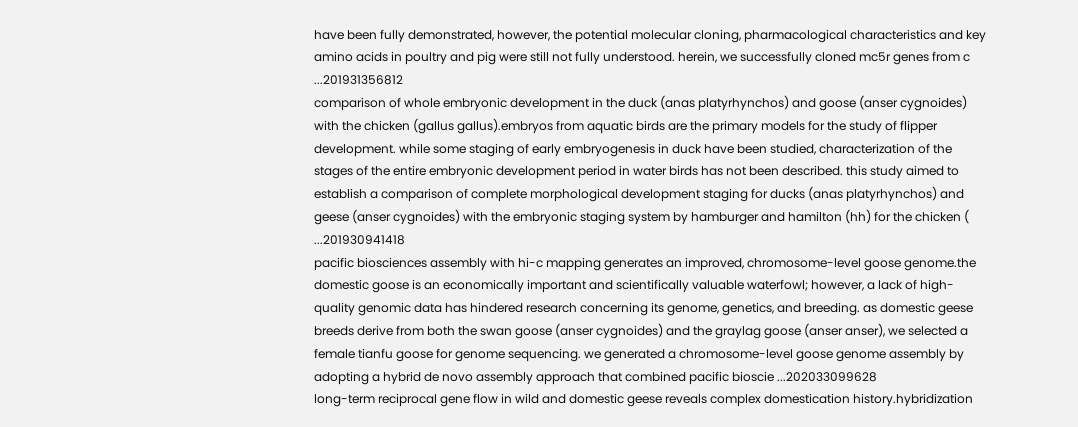have been fully demonstrated, however, the potential molecular cloning, pharmacological characteristics and key amino acids in poultry and pig were still not fully understood. herein, we successfully cloned mc5r genes from c ...201931356812
comparison of whole embryonic development in the duck (anas platyrhynchos) and goose (anser cygnoides) with the chicken (gallus gallus).embryos from aquatic birds are the primary models for the study of flipper development. while some staging of early embryogenesis in duck have been studied, characterization of the stages of the entire embryonic development period in water birds has not been described. this study aimed to establish a comparison of complete morphological development staging for ducks (anas platyrhynchos) and geese (anser cygnoides) with the embryonic staging system by hamburger and hamilton (hh) for the chicken ( ...201930941418
pacific biosciences assembly with hi-c mapping generates an improved, chromosome-level goose genome.the domestic goose is an economically important and scientifically valuable waterfowl; however, a lack of high-quality genomic data has hindered research concerning its genome, genetics, and breeding. as domestic geese breeds derive from both the swan goose (anser cygnoides) and the graylag goose (anser anser), we selected a female tianfu goose for genome sequencing. we generated a chromosome-level goose genome assembly by adopting a hybrid de novo assembly approach that combined pacific bioscie ...202033099628
long-term reciprocal gene flow in wild and domestic geese reveals complex domestication history.hybridization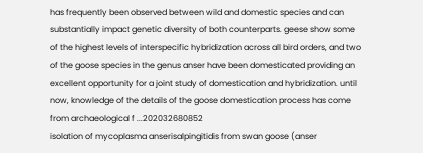has frequently been observed between wild and domestic species and can substantially impact genetic diversity of both counterparts. geese show some of the highest levels of interspecific hybridization across all bird orders, and two of the goose species in the genus anser have been domesticated providing an excellent opportunity for a joint study of domestication and hybridization. until now, knowledge of the details of the goose domestication process has come from archaeological f ...202032680852
isolation of mycoplasma anserisalpingitidis from swan goose (anser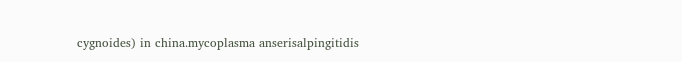cygnoides) in china.mycoplasma anserisalpingitidis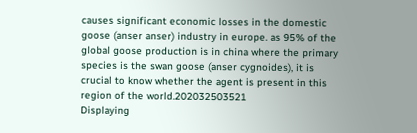causes significant economic losses in the domestic goose (anser anser) industry in europe. as 95% of the global goose production is in china where the primary species is the swan goose (anser cygnoides), it is crucial to know whether the agent is present in this region of the world.202032503521
Displaying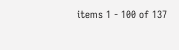items 1 - 100 of 137